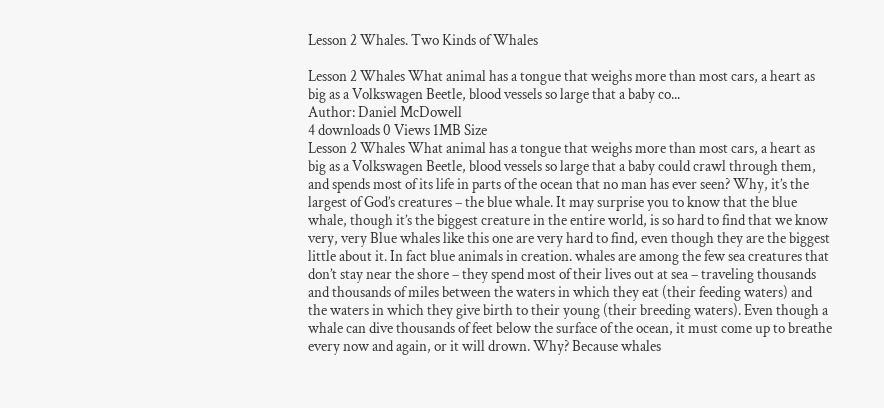Lesson 2 Whales. Two Kinds of Whales

Lesson 2 Whales What animal has a tongue that weighs more than most cars, a heart as big as a Volkswagen Beetle, blood vessels so large that a baby co...
Author: Daniel McDowell
4 downloads 0 Views 1MB Size
Lesson 2 Whales What animal has a tongue that weighs more than most cars, a heart as big as a Volkswagen Beetle, blood vessels so large that a baby could crawl through them, and spends most of its life in parts of the ocean that no man has ever seen? Why, it’s the largest of God’s creatures – the blue whale. It may surprise you to know that the blue whale, though it’s the biggest creature in the entire world, is so hard to find that we know very, very Blue whales like this one are very hard to find, even though they are the biggest little about it. In fact blue animals in creation. whales are among the few sea creatures that don’t stay near the shore – they spend most of their lives out at sea – traveling thousands and thousands of miles between the waters in which they eat (their feeding waters) and the waters in which they give birth to their young (their breeding waters). Even though a whale can dive thousands of feet below the surface of the ocean, it must come up to breathe every now and again, or it will drown. Why? Because whales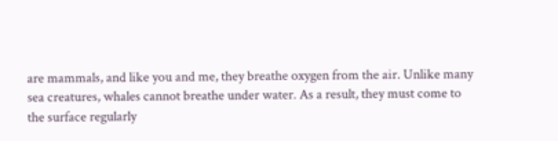are mammals, and like you and me, they breathe oxygen from the air. Unlike many sea creatures, whales cannot breathe under water. As a result, they must come to the surface regularly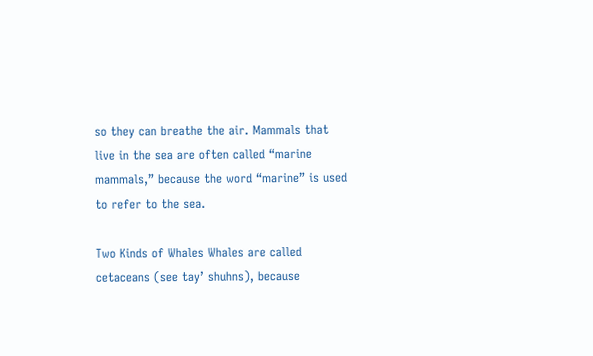so they can breathe the air. Mammals that live in the sea are often called “marine mammals,” because the word “marine” is used to refer to the sea.

Two Kinds of Whales Whales are called cetaceans (see tay’ shuhns), because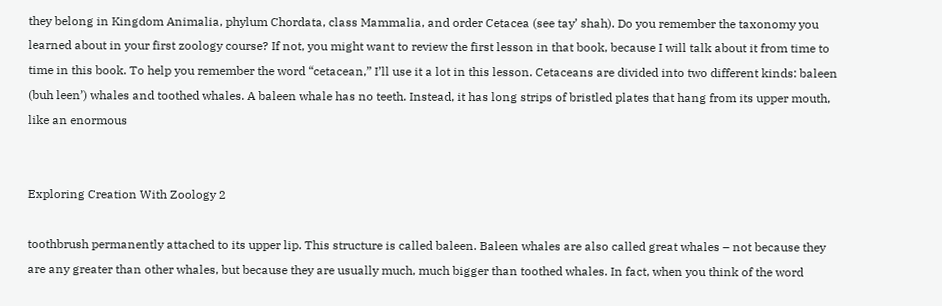they belong in Kingdom Animalia, phylum Chordata, class Mammalia, and order Cetacea (see tay’ shah). Do you remember the taxonomy you learned about in your first zoology course? If not, you might want to review the first lesson in that book, because I will talk about it from time to time in this book. To help you remember the word “cetacean,” I’ll use it a lot in this lesson. Cetaceans are divided into two different kinds: baleen (buh leen’) whales and toothed whales. A baleen whale has no teeth. Instead, it has long strips of bristled plates that hang from its upper mouth, like an enormous


Exploring Creation With Zoology 2

toothbrush permanently attached to its upper lip. This structure is called baleen. Baleen whales are also called great whales – not because they are any greater than other whales, but because they are usually much, much bigger than toothed whales. In fact, when you think of the word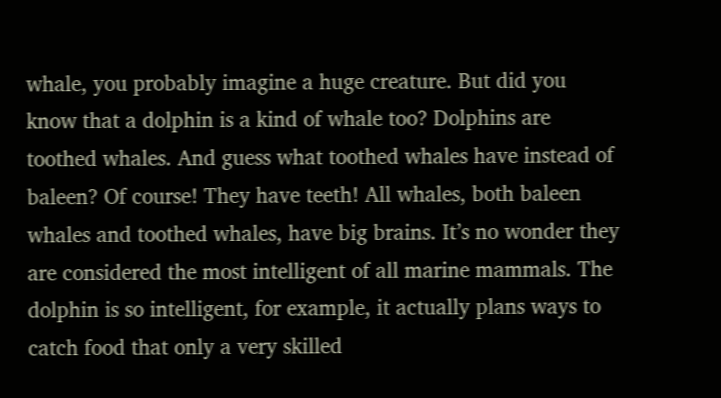whale, you probably imagine a huge creature. But did you know that a dolphin is a kind of whale too? Dolphins are toothed whales. And guess what toothed whales have instead of baleen? Of course! They have teeth! All whales, both baleen whales and toothed whales, have big brains. It’s no wonder they are considered the most intelligent of all marine mammals. The dolphin is so intelligent, for example, it actually plans ways to catch food that only a very skilled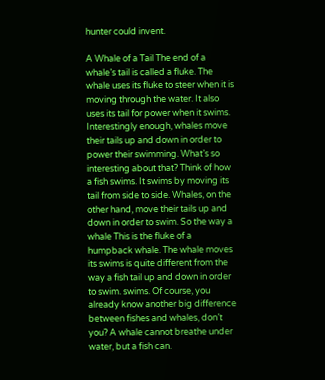hunter could invent.

A Whale of a Tail The end of a whale’s tail is called a fluke. The whale uses its fluke to steer when it is moving through the water. It also uses its tail for power when it swims. Interestingly enough, whales move their tails up and down in order to power their swimming. What’s so interesting about that? Think of how a fish swims. It swims by moving its tail from side to side. Whales, on the other hand, move their tails up and down in order to swim. So the way a whale This is the fluke of a humpback whale. The whale moves its swims is quite different from the way a fish tail up and down in order to swim. swims. Of course, you already know another big difference between fishes and whales, don’t you? A whale cannot breathe under water, but a fish can.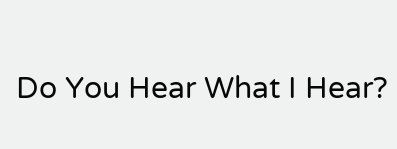Do You Hear What I Hear?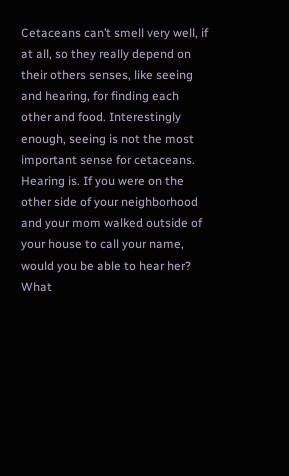Cetaceans can’t smell very well, if at all, so they really depend on their others senses, like seeing and hearing, for finding each other and food. Interestingly enough, seeing is not the most important sense for cetaceans. Hearing is. If you were on the other side of your neighborhood and your mom walked outside of your house to call your name, would you be able to hear her? What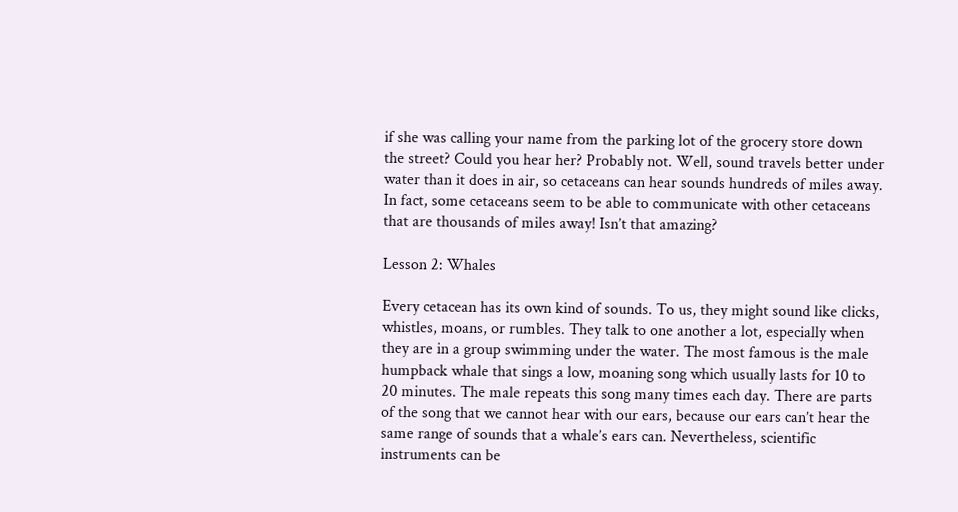if she was calling your name from the parking lot of the grocery store down the street? Could you hear her? Probably not. Well, sound travels better under water than it does in air, so cetaceans can hear sounds hundreds of miles away. In fact, some cetaceans seem to be able to communicate with other cetaceans that are thousands of miles away! Isn’t that amazing?

Lesson 2: Whales

Every cetacean has its own kind of sounds. To us, they might sound like clicks, whistles, moans, or rumbles. They talk to one another a lot, especially when they are in a group swimming under the water. The most famous is the male humpback whale that sings a low, moaning song which usually lasts for 10 to 20 minutes. The male repeats this song many times each day. There are parts of the song that we cannot hear with our ears, because our ears can’t hear the same range of sounds that a whale’s ears can. Nevertheless, scientific instruments can be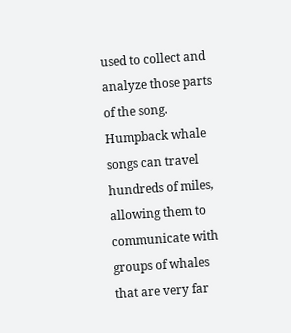used to collect and analyze those parts of the song. Humpback whale songs can travel hundreds of miles, allowing them to communicate with groups of whales that are very far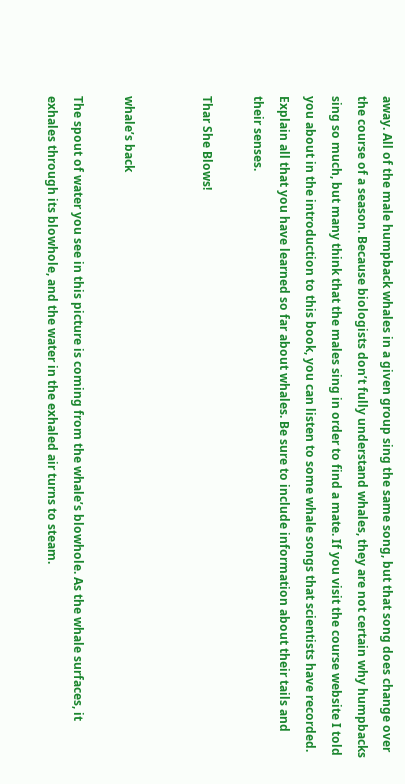away. All of the male humpback whales in a given group sing the same song, but that song does change over the course of a season. Because biologists don’t fully understand whales, they are not certain why humpbacks sing so much, but many think that the males sing in order to find a mate. If you visit the course website I told you about in the introduction to this book, you can listen to some whale songs that scientists have recorded. Explain all that you have learned so far about whales. Be sure to include information about their tails and their senses.

Thar She Blows!


whale’s back

The spout of water you see in this picture is coming from the whale’s blowhole. As the whale surfaces, it exhales through its blowhole, and the water in the exhaled air turns to steam.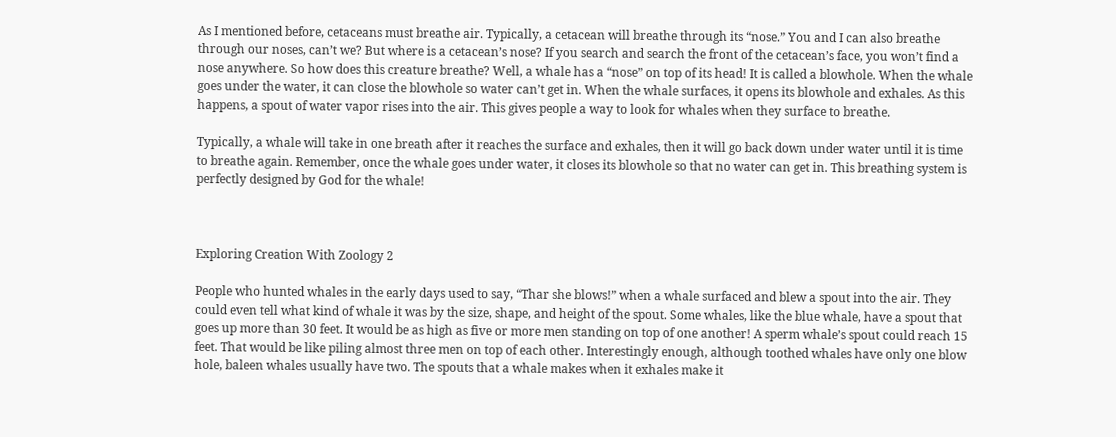As I mentioned before, cetaceans must breathe air. Typically, a cetacean will breathe through its “nose.” You and I can also breathe through our noses, can’t we? But where is a cetacean’s nose? If you search and search the front of the cetacean’s face, you won’t find a nose anywhere. So how does this creature breathe? Well, a whale has a “nose” on top of its head! It is called a blowhole. When the whale goes under the water, it can close the blowhole so water can’t get in. When the whale surfaces, it opens its blowhole and exhales. As this happens, a spout of water vapor rises into the air. This gives people a way to look for whales when they surface to breathe.

Typically, a whale will take in one breath after it reaches the surface and exhales, then it will go back down under water until it is time to breathe again. Remember, once the whale goes under water, it closes its blowhole so that no water can get in. This breathing system is perfectly designed by God for the whale!



Exploring Creation With Zoology 2

People who hunted whales in the early days used to say, “Thar she blows!” when a whale surfaced and blew a spout into the air. They could even tell what kind of whale it was by the size, shape, and height of the spout. Some whales, like the blue whale, have a spout that goes up more than 30 feet. It would be as high as five or more men standing on top of one another! A sperm whale’s spout could reach 15 feet. That would be like piling almost three men on top of each other. Interestingly enough, although toothed whales have only one blow hole, baleen whales usually have two. The spouts that a whale makes when it exhales make it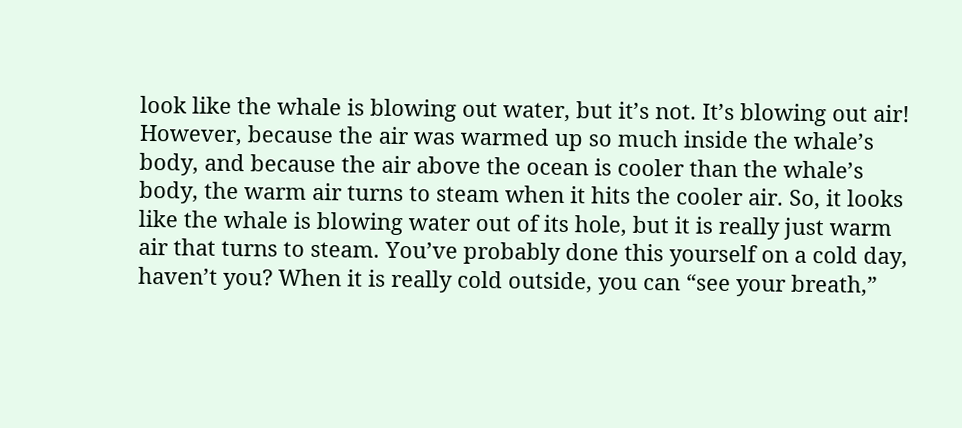look like the whale is blowing out water, but it’s not. It’s blowing out air! However, because the air was warmed up so much inside the whale’s body, and because the air above the ocean is cooler than the whale’s body, the warm air turns to steam when it hits the cooler air. So, it looks like the whale is blowing water out of its hole, but it is really just warm air that turns to steam. You’ve probably done this yourself on a cold day, haven’t you? When it is really cold outside, you can “see your breath,”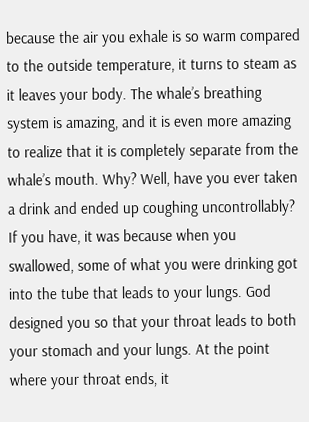because the air you exhale is so warm compared to the outside temperature, it turns to steam as it leaves your body. The whale’s breathing system is amazing, and it is even more amazing to realize that it is completely separate from the whale’s mouth. Why? Well, have you ever taken a drink and ended up coughing uncontrollably? If you have, it was because when you swallowed, some of what you were drinking got into the tube that leads to your lungs. God designed you so that your throat leads to both your stomach and your lungs. At the point where your throat ends, it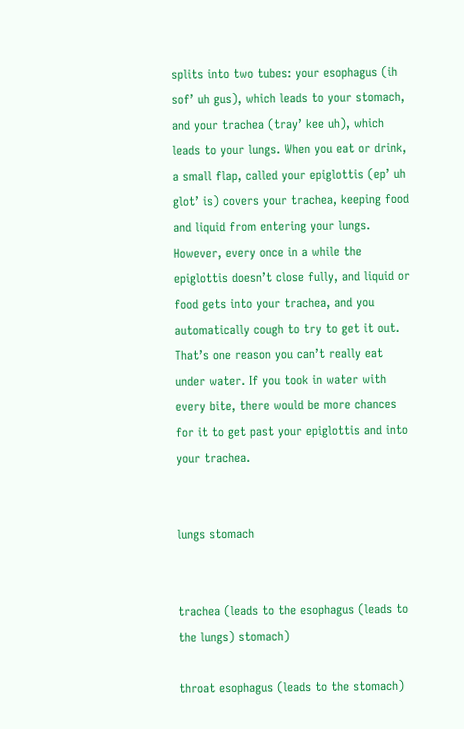splits into two tubes: your esophagus (ih sof’ uh gus), which leads to your stomach, and your trachea (tray’ kee uh), which leads to your lungs. When you eat or drink, a small flap, called your epiglottis (ep’ uh glot’ is) covers your trachea, keeping food and liquid from entering your lungs. However, every once in a while the epiglottis doesn’t close fully, and liquid or food gets into your trachea, and you automatically cough to try to get it out. That’s one reason you can’t really eat under water. If you took in water with every bite, there would be more chances for it to get past your epiglottis and into your trachea.


lungs stomach


trachea (leads to the esophagus (leads to the lungs) stomach)

throat esophagus (leads to the stomach)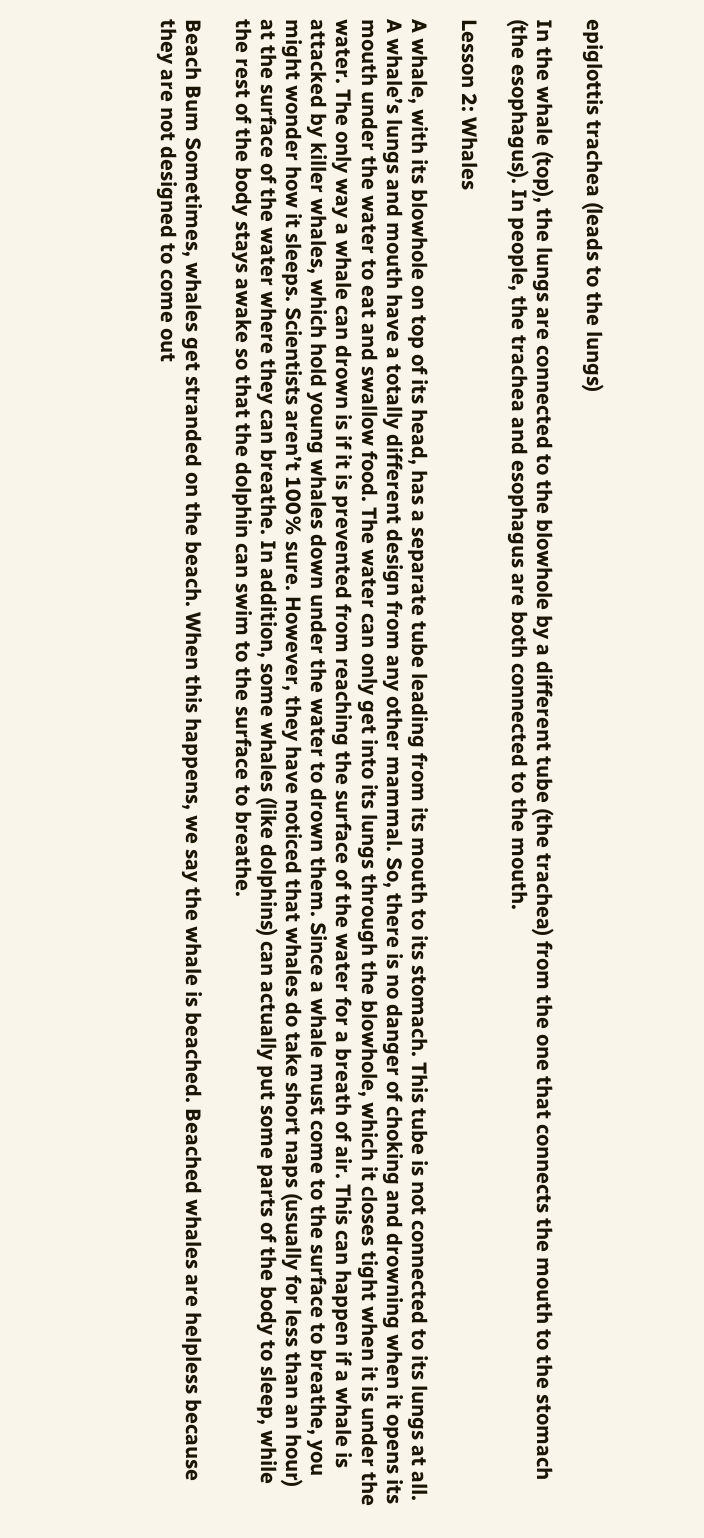epiglottis trachea (leads to the lungs)

In the whale (top), the lungs are connected to the blowhole by a different tube (the trachea) from the one that connects the mouth to the stomach (the esophagus). In people, the trachea and esophagus are both connected to the mouth.

Lesson 2: Whales

A whale, with its blowhole on top of its head, has a separate tube leading from its mouth to its stomach. This tube is not connected to its lungs at all. A whale’s lungs and mouth have a totally different design from any other mammal. So, there is no danger of choking and drowning when it opens its mouth under the water to eat and swallow food. The water can only get into its lungs through the blowhole, which it closes tight when it is under the water. The only way a whale can drown is if it is prevented from reaching the surface of the water for a breath of air. This can happen if a whale is attacked by killer whales, which hold young whales down under the water to drown them. Since a whale must come to the surface to breathe, you might wonder how it sleeps. Scientists aren’t 100% sure. However, they have noticed that whales do take short naps (usually for less than an hour) at the surface of the water where they can breathe. In addition, some whales (like dolphins) can actually put some parts of the body to sleep, while the rest of the body stays awake so that the dolphin can swim to the surface to breathe.

Beach Bum Sometimes, whales get stranded on the beach. When this happens, we say the whale is beached. Beached whales are helpless because they are not designed to come out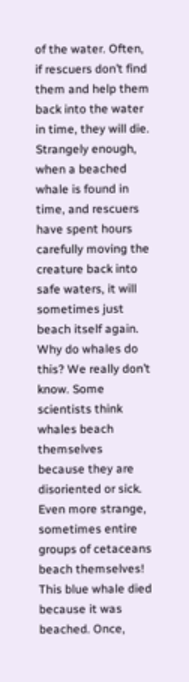of the water. Often, if rescuers don’t find them and help them back into the water in time, they will die. Strangely enough, when a beached whale is found in time, and rescuers have spent hours carefully moving the creature back into safe waters, it will sometimes just beach itself again. Why do whales do this? We really don’t know. Some scientists think whales beach themselves because they are disoriented or sick. Even more strange, sometimes entire groups of cetaceans beach themselves! This blue whale died because it was beached. Once,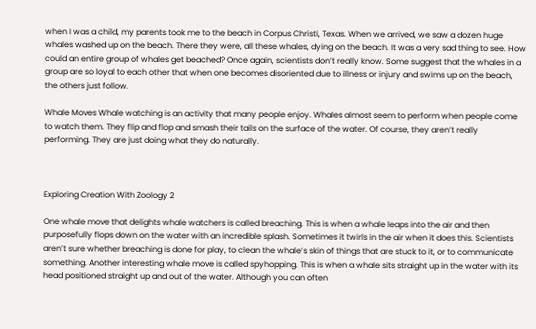when I was a child, my parents took me to the beach in Corpus Christi, Texas. When we arrived, we saw a dozen huge whales washed up on the beach. There they were, all these whales, dying on the beach. It was a very sad thing to see. How could an entire group of whales get beached? Once again, scientists don’t really know. Some suggest that the whales in a group are so loyal to each other that when one becomes disoriented due to illness or injury and swims up on the beach, the others just follow.

Whale Moves Whale watching is an activity that many people enjoy. Whales almost seem to perform when people come to watch them. They flip and flop and smash their tails on the surface of the water. Of course, they aren’t really performing. They are just doing what they do naturally.



Exploring Creation With Zoology 2

One whale move that delights whale watchers is called breaching. This is when a whale leaps into the air and then purposefully flops down on the water with an incredible splash. Sometimes it twirls in the air when it does this. Scientists aren’t sure whether breaching is done for play, to clean the whale’s skin of things that are stuck to it, or to communicate something. Another interesting whale move is called spyhopping. This is when a whale sits straight up in the water with its head positioned straight up and out of the water. Although you can often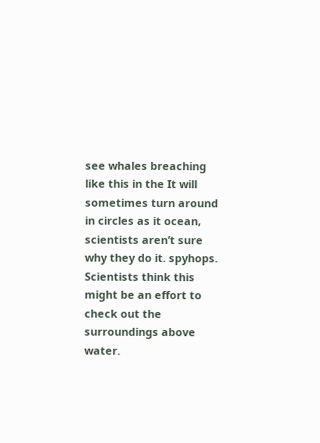see whales breaching like this in the It will sometimes turn around in circles as it ocean, scientists aren’t sure why they do it. spyhops. Scientists think this might be an effort to check out the surroundings above water.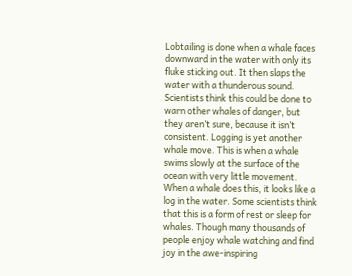Lobtailing is done when a whale faces downward in the water with only its fluke sticking out. It then slaps the water with a thunderous sound. Scientists think this could be done to warn other whales of danger, but they aren’t sure, because it isn’t consistent. Logging is yet another whale move. This is when a whale swims slowly at the surface of the ocean with very little movement. When a whale does this, it looks like a log in the water. Some scientists think that this is a form of rest or sleep for whales. Though many thousands of people enjoy whale watching and find joy in the awe-inspiring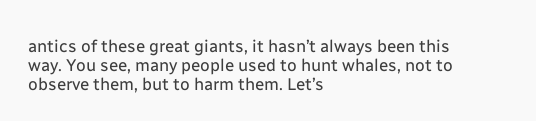antics of these great giants, it hasn’t always been this way. You see, many people used to hunt whales, not to observe them, but to harm them. Let’s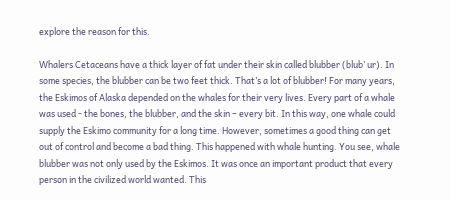explore the reason for this.

Whalers Cetaceans have a thick layer of fat under their skin called blubber (blub’ ur). In some species, the blubber can be two feet thick. That’s a lot of blubber! For many years, the Eskimos of Alaska depended on the whales for their very lives. Every part of a whale was used - the bones, the blubber, and the skin – every bit. In this way, one whale could supply the Eskimo community for a long time. However, sometimes a good thing can get out of control and become a bad thing. This happened with whale hunting. You see, whale blubber was not only used by the Eskimos. It was once an important product that every person in the civilized world wanted. This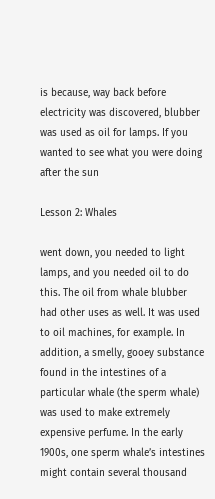is because, way back before electricity was discovered, blubber was used as oil for lamps. If you wanted to see what you were doing after the sun

Lesson 2: Whales

went down, you needed to light lamps, and you needed oil to do this. The oil from whale blubber had other uses as well. It was used to oil machines, for example. In addition, a smelly, gooey substance found in the intestines of a particular whale (the sperm whale) was used to make extremely expensive perfume. In the early 1900s, one sperm whale’s intestines might contain several thousand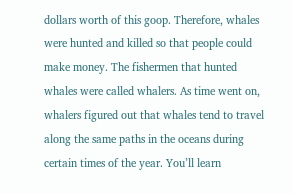dollars worth of this goop. Therefore, whales were hunted and killed so that people could make money. The fishermen that hunted whales were called whalers. As time went on, whalers figured out that whales tend to travel along the same paths in the oceans during certain times of the year. You’ll learn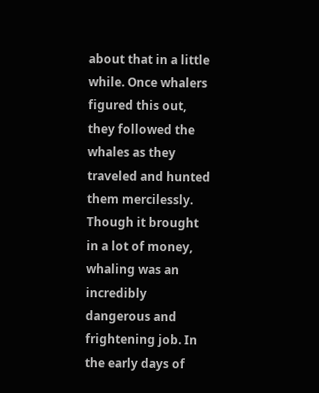about that in a little while. Once whalers figured this out, they followed the whales as they traveled and hunted them mercilessly. Though it brought in a lot of money, whaling was an incredibly dangerous and frightening job. In the early days of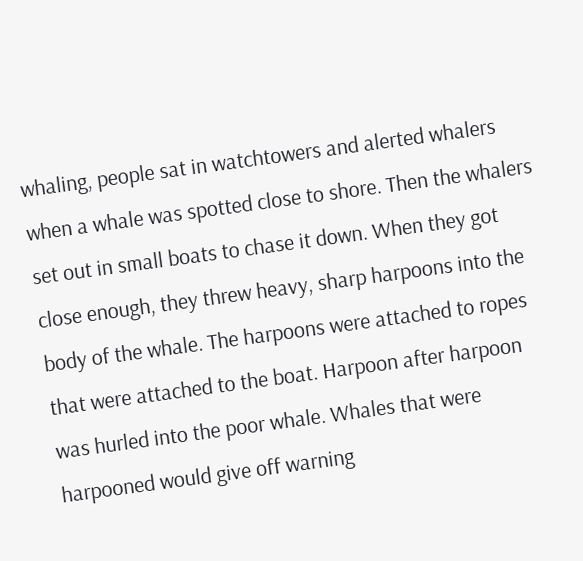whaling, people sat in watchtowers and alerted whalers when a whale was spotted close to shore. Then the whalers set out in small boats to chase it down. When they got close enough, they threw heavy, sharp harpoons into the body of the whale. The harpoons were attached to ropes that were attached to the boat. Harpoon after harpoon was hurled into the poor whale. Whales that were harpooned would give off warning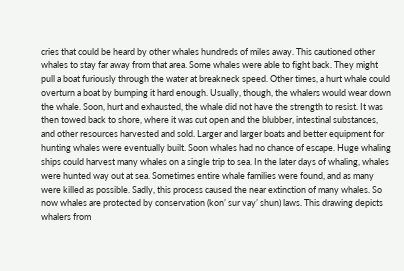cries that could be heard by other whales hundreds of miles away. This cautioned other whales to stay far away from that area. Some whales were able to fight back. They might pull a boat furiously through the water at breakneck speed. Other times, a hurt whale could overturn a boat by bumping it hard enough. Usually, though, the whalers would wear down the whale. Soon, hurt and exhausted, the whale did not have the strength to resist. It was then towed back to shore, where it was cut open and the blubber, intestinal substances, and other resources harvested and sold. Larger and larger boats and better equipment for hunting whales were eventually built. Soon whales had no chance of escape. Huge whaling ships could harvest many whales on a single trip to sea. In the later days of whaling, whales were hunted way out at sea. Sometimes entire whale families were found, and as many were killed as possible. Sadly, this process caused the near extinction of many whales. So now whales are protected by conservation (kon’ sur vay’ shun) laws. This drawing depicts whalers from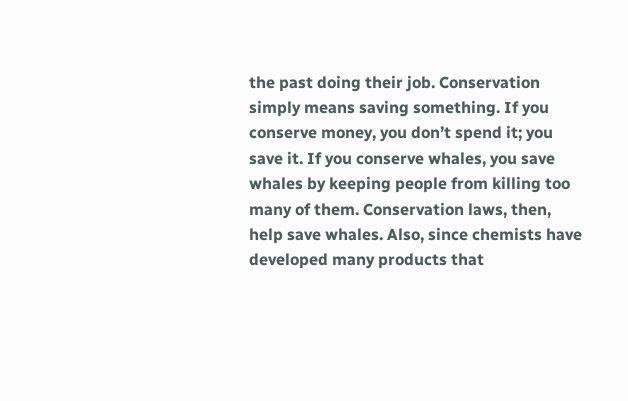the past doing their job. Conservation simply means saving something. If you conserve money, you don’t spend it; you save it. If you conserve whales, you save whales by keeping people from killing too many of them. Conservation laws, then, help save whales. Also, since chemists have developed many products that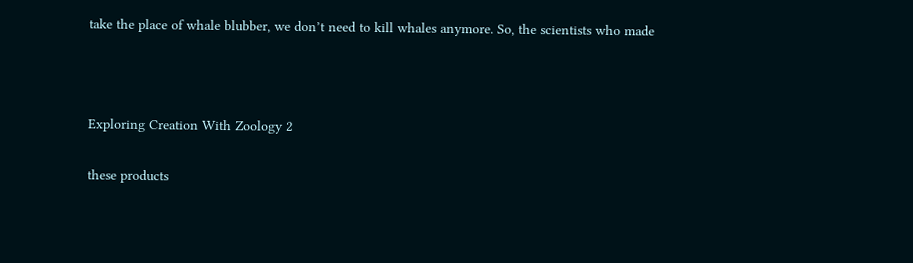take the place of whale blubber, we don’t need to kill whales anymore. So, the scientists who made



Exploring Creation With Zoology 2

these products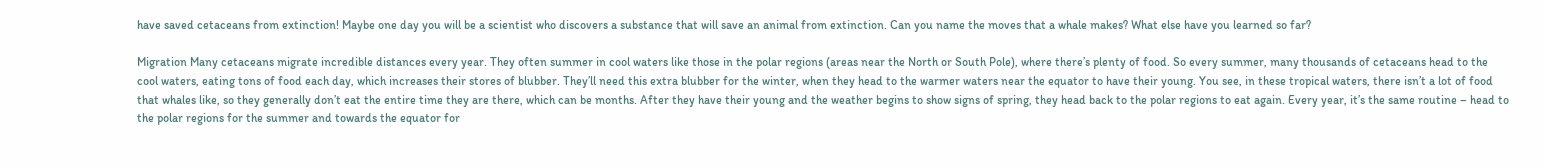have saved cetaceans from extinction! Maybe one day you will be a scientist who discovers a substance that will save an animal from extinction. Can you name the moves that a whale makes? What else have you learned so far?

Migration Many cetaceans migrate incredible distances every year. They often summer in cool waters like those in the polar regions (areas near the North or South Pole), where there’s plenty of food. So every summer, many thousands of cetaceans head to the cool waters, eating tons of food each day, which increases their stores of blubber. They’ll need this extra blubber for the winter, when they head to the warmer waters near the equator to have their young. You see, in these tropical waters, there isn’t a lot of food that whales like, so they generally don’t eat the entire time they are there, which can be months. After they have their young and the weather begins to show signs of spring, they head back to the polar regions to eat again. Every year, it’s the same routine – head to the polar regions for the summer and towards the equator for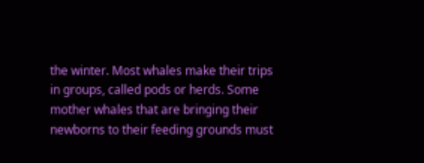the winter. Most whales make their trips in groups, called pods or herds. Some mother whales that are bringing their newborns to their feeding grounds must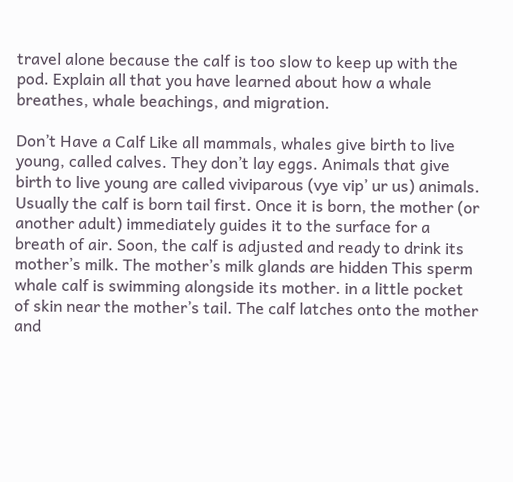travel alone because the calf is too slow to keep up with the pod. Explain all that you have learned about how a whale breathes, whale beachings, and migration.

Don’t Have a Calf Like all mammals, whales give birth to live young, called calves. They don’t lay eggs. Animals that give birth to live young are called viviparous (vye vip’ ur us) animals. Usually the calf is born tail first. Once it is born, the mother (or another adult) immediately guides it to the surface for a breath of air. Soon, the calf is adjusted and ready to drink its mother’s milk. The mother’s milk glands are hidden This sperm whale calf is swimming alongside its mother. in a little pocket of skin near the mother’s tail. The calf latches onto the mother and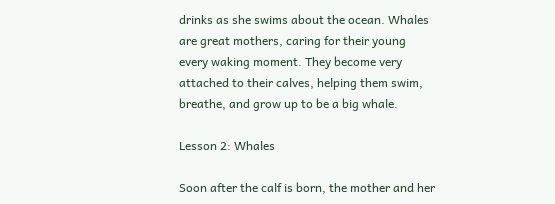drinks as she swims about the ocean. Whales are great mothers, caring for their young every waking moment. They become very attached to their calves, helping them swim, breathe, and grow up to be a big whale.

Lesson 2: Whales

Soon after the calf is born, the mother and her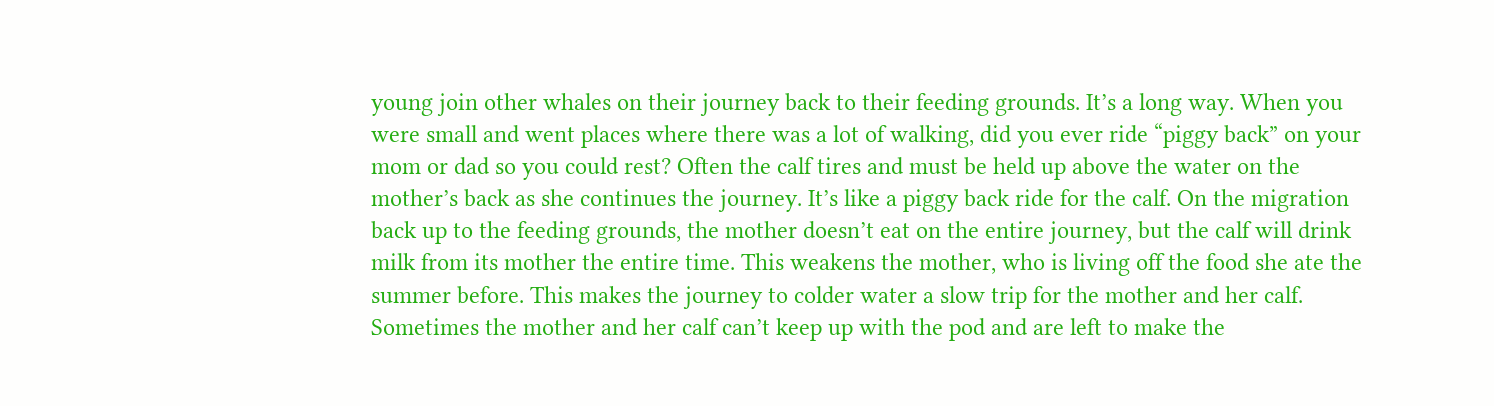young join other whales on their journey back to their feeding grounds. It’s a long way. When you were small and went places where there was a lot of walking, did you ever ride “piggy back” on your mom or dad so you could rest? Often the calf tires and must be held up above the water on the mother’s back as she continues the journey. It’s like a piggy back ride for the calf. On the migration back up to the feeding grounds, the mother doesn’t eat on the entire journey, but the calf will drink milk from its mother the entire time. This weakens the mother, who is living off the food she ate the summer before. This makes the journey to colder water a slow trip for the mother and her calf. Sometimes the mother and her calf can’t keep up with the pod and are left to make the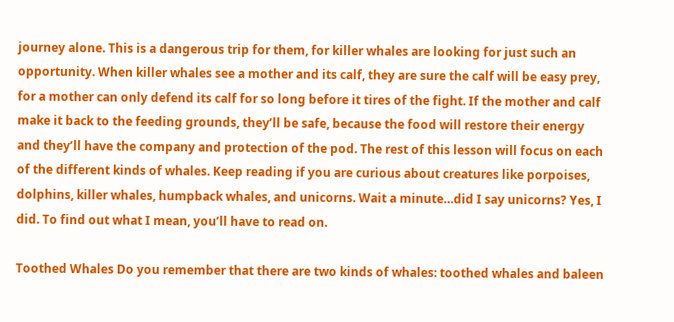journey alone. This is a dangerous trip for them, for killer whales are looking for just such an opportunity. When killer whales see a mother and its calf, they are sure the calf will be easy prey, for a mother can only defend its calf for so long before it tires of the fight. If the mother and calf make it back to the feeding grounds, they’ll be safe, because the food will restore their energy and they’ll have the company and protection of the pod. The rest of this lesson will focus on each of the different kinds of whales. Keep reading if you are curious about creatures like porpoises, dolphins, killer whales, humpback whales, and unicorns. Wait a minute…did I say unicorns? Yes, I did. To find out what I mean, you’ll have to read on.

Toothed Whales Do you remember that there are two kinds of whales: toothed whales and baleen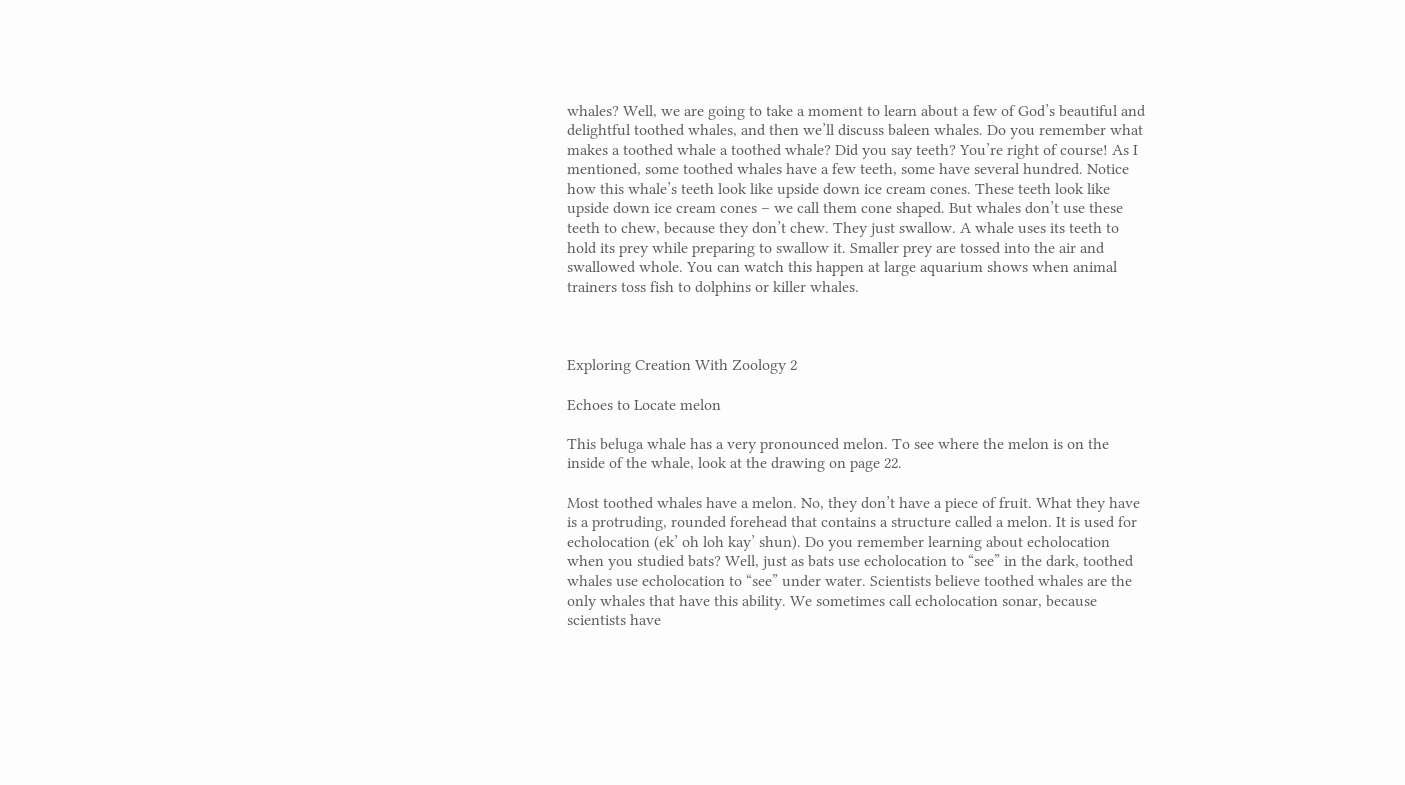whales? Well, we are going to take a moment to learn about a few of God’s beautiful and delightful toothed whales, and then we’ll discuss baleen whales. Do you remember what makes a toothed whale a toothed whale? Did you say teeth? You’re right of course! As I mentioned, some toothed whales have a few teeth, some have several hundred. Notice how this whale’s teeth look like upside down ice cream cones. These teeth look like upside down ice cream cones – we call them cone shaped. But whales don’t use these teeth to chew, because they don’t chew. They just swallow. A whale uses its teeth to hold its prey while preparing to swallow it. Smaller prey are tossed into the air and swallowed whole. You can watch this happen at large aquarium shows when animal trainers toss fish to dolphins or killer whales.



Exploring Creation With Zoology 2

Echoes to Locate melon

This beluga whale has a very pronounced melon. To see where the melon is on the inside of the whale, look at the drawing on page 22.

Most toothed whales have a melon. No, they don’t have a piece of fruit. What they have is a protruding, rounded forehead that contains a structure called a melon. It is used for echolocation (ek’ oh loh kay’ shun). Do you remember learning about echolocation when you studied bats? Well, just as bats use echolocation to “see” in the dark, toothed whales use echolocation to “see” under water. Scientists believe toothed whales are the only whales that have this ability. We sometimes call echolocation sonar, because scientists have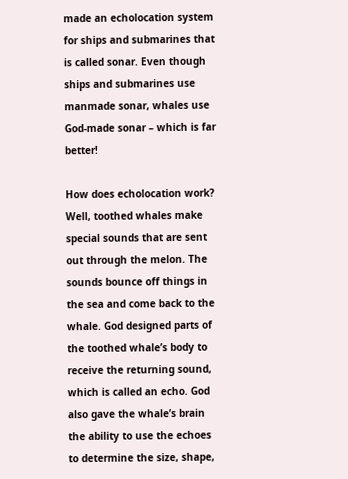made an echolocation system for ships and submarines that is called sonar. Even though ships and submarines use manmade sonar, whales use God-made sonar – which is far better!

How does echolocation work? Well, toothed whales make special sounds that are sent out through the melon. The sounds bounce off things in the sea and come back to the whale. God designed parts of the toothed whale’s body to receive the returning sound, which is called an echo. God also gave the whale’s brain the ability to use the echoes to determine the size, shape,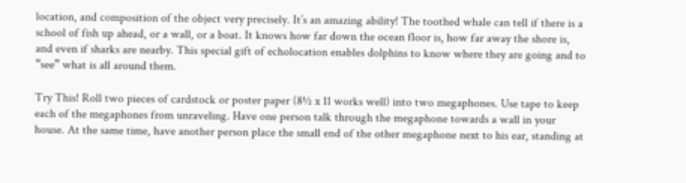location, and composition of the object very precisely. It’s an amazing ability! The toothed whale can tell if there is a school of fish up ahead, or a wall, or a boat. It knows how far down the ocean floor is, how far away the shore is, and even if sharks are nearby. This special gift of echolocation enables dolphins to know where they are going and to “see” what is all around them.

Try This! Roll two pieces of cardstock or poster paper (8½ x 11 works well) into two megaphones. Use tape to keep each of the megaphones from unraveling. Have one person talk through the megaphone towards a wall in your house. At the same time, have another person place the small end of the other megaphone next to his ear, standing at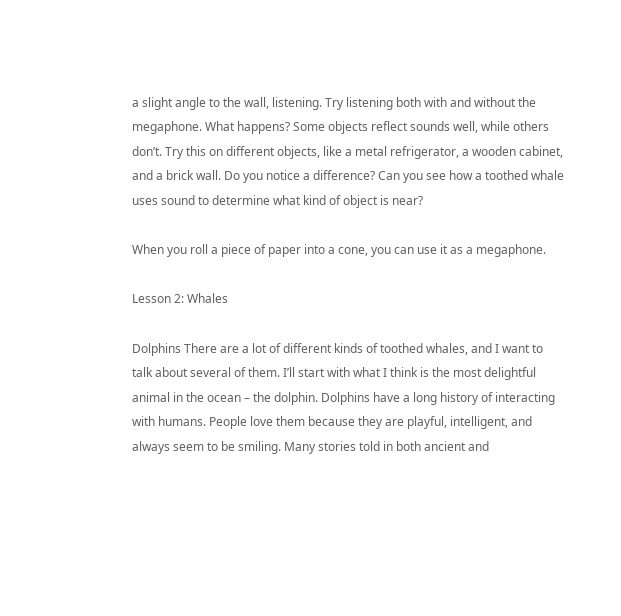a slight angle to the wall, listening. Try listening both with and without the megaphone. What happens? Some objects reflect sounds well, while others don’t. Try this on different objects, like a metal refrigerator, a wooden cabinet, and a brick wall. Do you notice a difference? Can you see how a toothed whale uses sound to determine what kind of object is near?

When you roll a piece of paper into a cone, you can use it as a megaphone.

Lesson 2: Whales

Dolphins There are a lot of different kinds of toothed whales, and I want to talk about several of them. I’ll start with what I think is the most delightful animal in the ocean – the dolphin. Dolphins have a long history of interacting with humans. People love them because they are playful, intelligent, and always seem to be smiling. Many stories told in both ancient and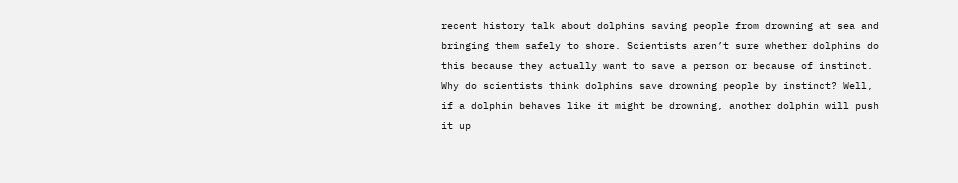recent history talk about dolphins saving people from drowning at sea and bringing them safely to shore. Scientists aren’t sure whether dolphins do this because they actually want to save a person or because of instinct. Why do scientists think dolphins save drowning people by instinct? Well, if a dolphin behaves like it might be drowning, another dolphin will push it up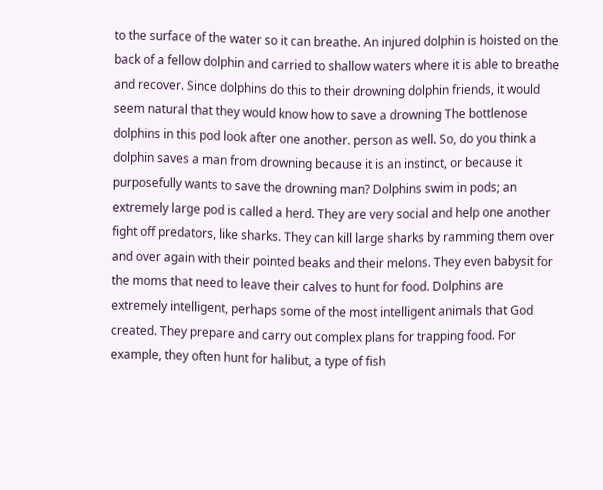to the surface of the water so it can breathe. An injured dolphin is hoisted on the back of a fellow dolphin and carried to shallow waters where it is able to breathe and recover. Since dolphins do this to their drowning dolphin friends, it would seem natural that they would know how to save a drowning The bottlenose dolphins in this pod look after one another. person as well. So, do you think a dolphin saves a man from drowning because it is an instinct, or because it purposefully wants to save the drowning man? Dolphins swim in pods; an extremely large pod is called a herd. They are very social and help one another fight off predators, like sharks. They can kill large sharks by ramming them over and over again with their pointed beaks and their melons. They even babysit for the moms that need to leave their calves to hunt for food. Dolphins are extremely intelligent, perhaps some of the most intelligent animals that God created. They prepare and carry out complex plans for trapping food. For example, they often hunt for halibut, a type of fish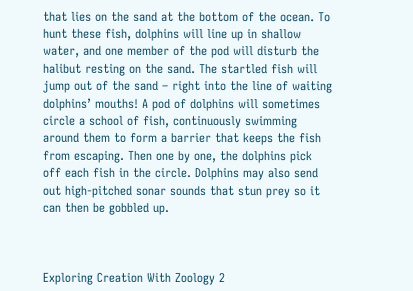that lies on the sand at the bottom of the ocean. To hunt these fish, dolphins will line up in shallow water, and one member of the pod will disturb the halibut resting on the sand. The startled fish will jump out of the sand – right into the line of waiting dolphins’ mouths! A pod of dolphins will sometimes circle a school of fish, continuously swimming around them to form a barrier that keeps the fish from escaping. Then one by one, the dolphins pick off each fish in the circle. Dolphins may also send out high-pitched sonar sounds that stun prey so it can then be gobbled up.



Exploring Creation With Zoology 2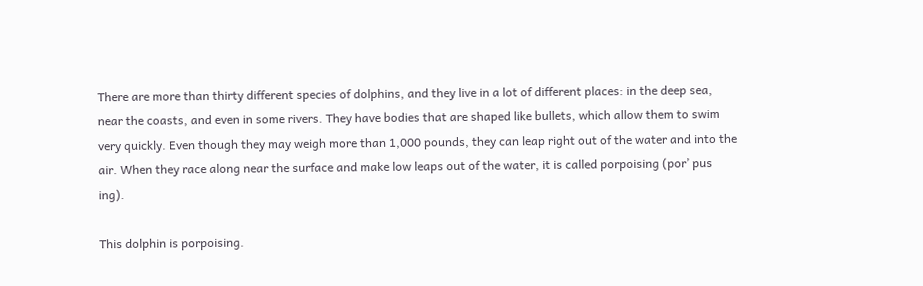There are more than thirty different species of dolphins, and they live in a lot of different places: in the deep sea, near the coasts, and even in some rivers. They have bodies that are shaped like bullets, which allow them to swim very quickly. Even though they may weigh more than 1,000 pounds, they can leap right out of the water and into the air. When they race along near the surface and make low leaps out of the water, it is called porpoising (por’ pus ing).

This dolphin is porpoising.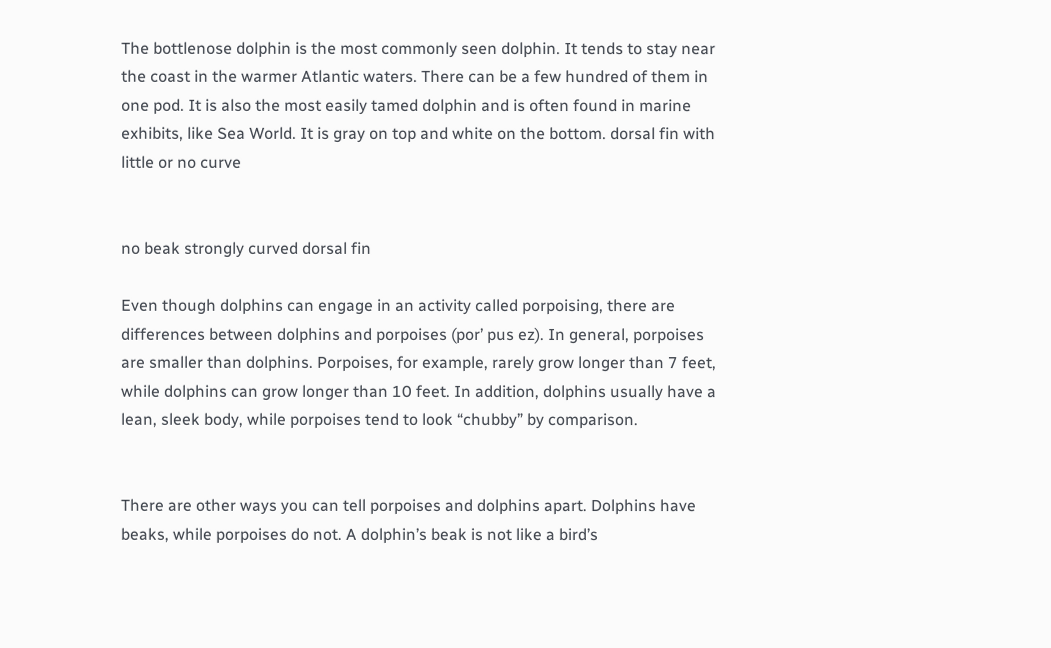The bottlenose dolphin is the most commonly seen dolphin. It tends to stay near the coast in the warmer Atlantic waters. There can be a few hundred of them in one pod. It is also the most easily tamed dolphin and is often found in marine exhibits, like Sea World. It is gray on top and white on the bottom. dorsal fin with little or no curve


no beak strongly curved dorsal fin

Even though dolphins can engage in an activity called porpoising, there are differences between dolphins and porpoises (por’ pus ez). In general, porpoises are smaller than dolphins. Porpoises, for example, rarely grow longer than 7 feet, while dolphins can grow longer than 10 feet. In addition, dolphins usually have a lean, sleek body, while porpoises tend to look “chubby” by comparison.


There are other ways you can tell porpoises and dolphins apart. Dolphins have beaks, while porpoises do not. A dolphin’s beak is not like a bird’s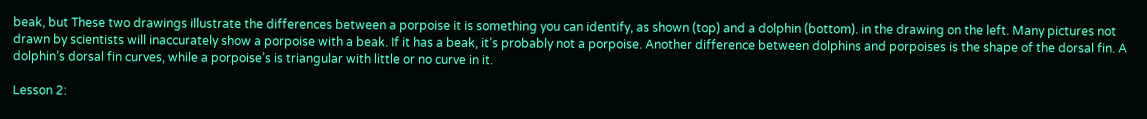beak, but These two drawings illustrate the differences between a porpoise it is something you can identify, as shown (top) and a dolphin (bottom). in the drawing on the left. Many pictures not drawn by scientists will inaccurately show a porpoise with a beak. If it has a beak, it’s probably not a porpoise. Another difference between dolphins and porpoises is the shape of the dorsal fin. A dolphin’s dorsal fin curves, while a porpoise’s is triangular with little or no curve in it.

Lesson 2: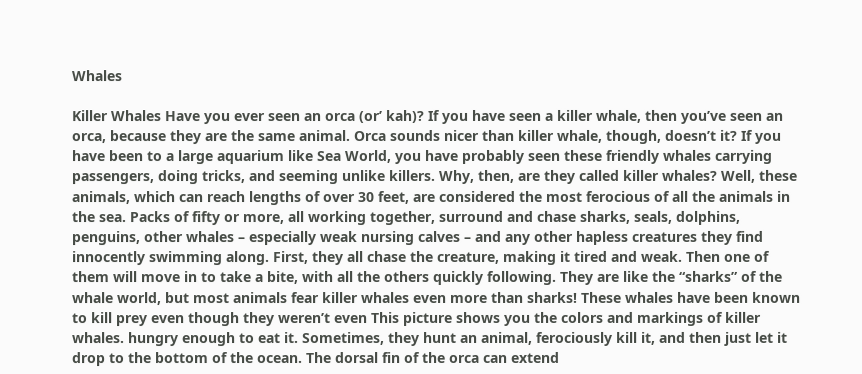Whales

Killer Whales Have you ever seen an orca (or’ kah)? If you have seen a killer whale, then you’ve seen an orca, because they are the same animal. Orca sounds nicer than killer whale, though, doesn’t it? If you have been to a large aquarium like Sea World, you have probably seen these friendly whales carrying passengers, doing tricks, and seeming unlike killers. Why, then, are they called killer whales? Well, these animals, which can reach lengths of over 30 feet, are considered the most ferocious of all the animals in the sea. Packs of fifty or more, all working together, surround and chase sharks, seals, dolphins, penguins, other whales – especially weak nursing calves – and any other hapless creatures they find innocently swimming along. First, they all chase the creature, making it tired and weak. Then one of them will move in to take a bite, with all the others quickly following. They are like the “sharks” of the whale world, but most animals fear killer whales even more than sharks! These whales have been known to kill prey even though they weren’t even This picture shows you the colors and markings of killer whales. hungry enough to eat it. Sometimes, they hunt an animal, ferociously kill it, and then just let it drop to the bottom of the ocean. The dorsal fin of the orca can extend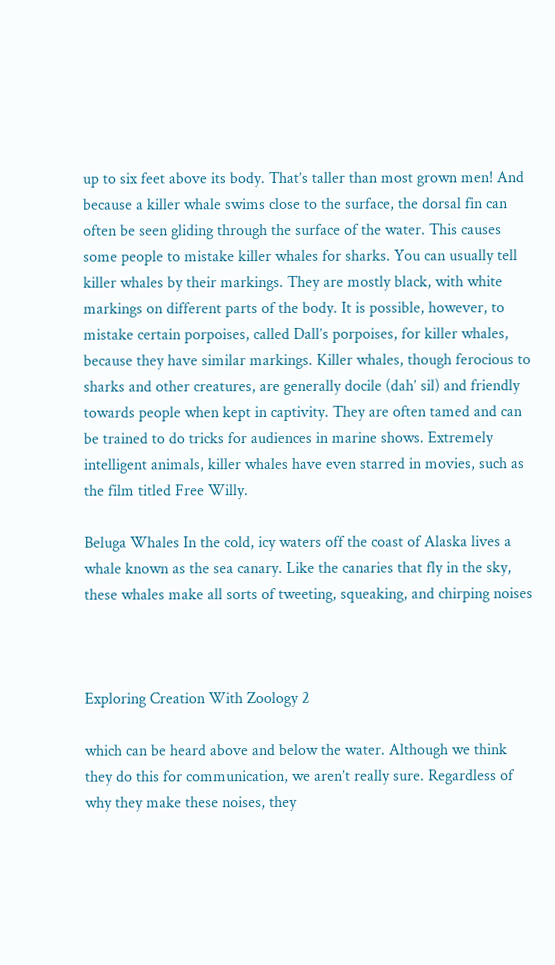up to six feet above its body. That’s taller than most grown men! And because a killer whale swims close to the surface, the dorsal fin can often be seen gliding through the surface of the water. This causes some people to mistake killer whales for sharks. You can usually tell killer whales by their markings. They are mostly black, with white markings on different parts of the body. It is possible, however, to mistake certain porpoises, called Dall’s porpoises, for killer whales, because they have similar markings. Killer whales, though ferocious to sharks and other creatures, are generally docile (dah’ sil) and friendly towards people when kept in captivity. They are often tamed and can be trained to do tricks for audiences in marine shows. Extremely intelligent animals, killer whales have even starred in movies, such as the film titled Free Willy.

Beluga Whales In the cold, icy waters off the coast of Alaska lives a whale known as the sea canary. Like the canaries that fly in the sky, these whales make all sorts of tweeting, squeaking, and chirping noises



Exploring Creation With Zoology 2

which can be heard above and below the water. Although we think they do this for communication, we aren’t really sure. Regardless of why they make these noises, they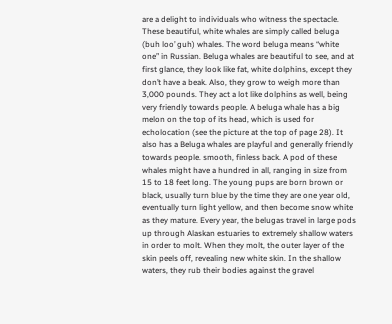are a delight to individuals who witness the spectacle. These beautiful, white whales are simply called beluga (buh loo’ guh) whales. The word beluga means “white one” in Russian. Beluga whales are beautiful to see, and at first glance, they look like fat, white dolphins, except they don’t have a beak. Also, they grow to weigh more than 3,000 pounds. They act a lot like dolphins as well, being very friendly towards people. A beluga whale has a big melon on the top of its head, which is used for echolocation (see the picture at the top of page 28). It also has a Beluga whales are playful and generally friendly towards people. smooth, finless back. A pod of these whales might have a hundred in all, ranging in size from 15 to 18 feet long. The young pups are born brown or black, usually turn blue by the time they are one year old, eventually turn light yellow, and then become snow white as they mature. Every year, the belugas travel in large pods up through Alaskan estuaries to extremely shallow waters in order to molt. When they molt, the outer layer of the skin peels off, revealing new white skin. In the shallow waters, they rub their bodies against the gravel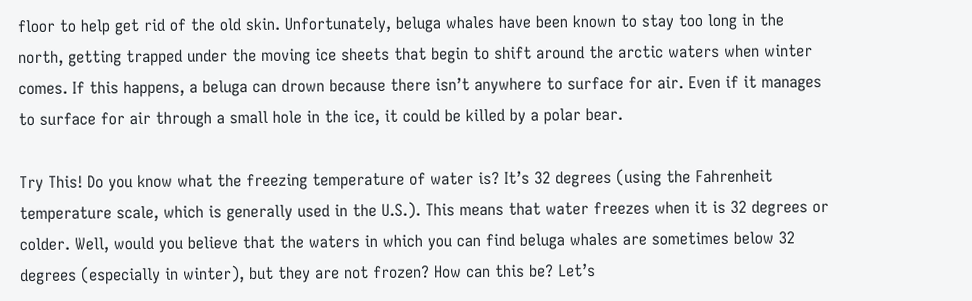floor to help get rid of the old skin. Unfortunately, beluga whales have been known to stay too long in the north, getting trapped under the moving ice sheets that begin to shift around the arctic waters when winter comes. If this happens, a beluga can drown because there isn’t anywhere to surface for air. Even if it manages to surface for air through a small hole in the ice, it could be killed by a polar bear.

Try This! Do you know what the freezing temperature of water is? It’s 32 degrees (using the Fahrenheit temperature scale, which is generally used in the U.S.). This means that water freezes when it is 32 degrees or colder. Well, would you believe that the waters in which you can find beluga whales are sometimes below 32 degrees (especially in winter), but they are not frozen? How can this be? Let’s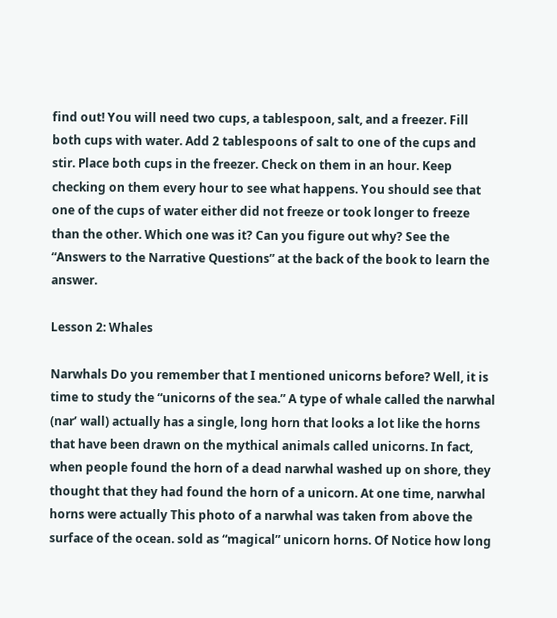find out! You will need two cups, a tablespoon, salt, and a freezer. Fill both cups with water. Add 2 tablespoons of salt to one of the cups and stir. Place both cups in the freezer. Check on them in an hour. Keep checking on them every hour to see what happens. You should see that one of the cups of water either did not freeze or took longer to freeze than the other. Which one was it? Can you figure out why? See the “Answers to the Narrative Questions” at the back of the book to learn the answer.

Lesson 2: Whales

Narwhals Do you remember that I mentioned unicorns before? Well, it is time to study the “unicorns of the sea.” A type of whale called the narwhal (nar’ wall) actually has a single, long horn that looks a lot like the horns that have been drawn on the mythical animals called unicorns. In fact, when people found the horn of a dead narwhal washed up on shore, they thought that they had found the horn of a unicorn. At one time, narwhal horns were actually This photo of a narwhal was taken from above the surface of the ocean. sold as “magical” unicorn horns. Of Notice how long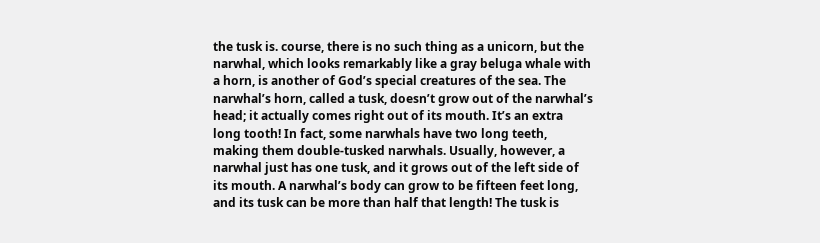the tusk is. course, there is no such thing as a unicorn, but the narwhal, which looks remarkably like a gray beluga whale with a horn, is another of God’s special creatures of the sea. The narwhal’s horn, called a tusk, doesn’t grow out of the narwhal’s head; it actually comes right out of its mouth. It’s an extra long tooth! In fact, some narwhals have two long teeth, making them double-tusked narwhals. Usually, however, a narwhal just has one tusk, and it grows out of the left side of its mouth. A narwhal’s body can grow to be fifteen feet long, and its tusk can be more than half that length! The tusk is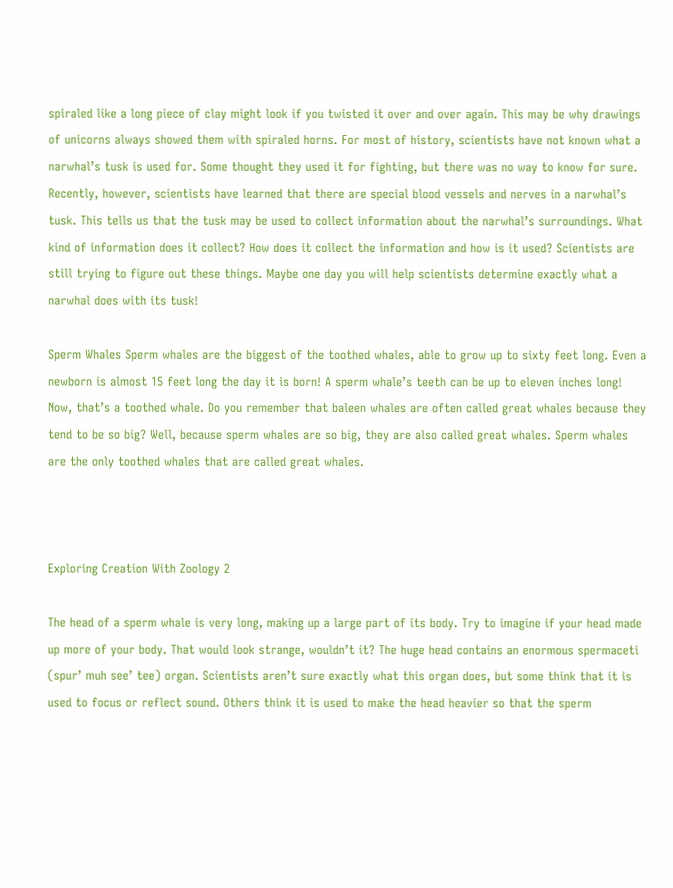spiraled like a long piece of clay might look if you twisted it over and over again. This may be why drawings of unicorns always showed them with spiraled horns. For most of history, scientists have not known what a narwhal’s tusk is used for. Some thought they used it for fighting, but there was no way to know for sure. Recently, however, scientists have learned that there are special blood vessels and nerves in a narwhal’s tusk. This tells us that the tusk may be used to collect information about the narwhal’s surroundings. What kind of information does it collect? How does it collect the information and how is it used? Scientists are still trying to figure out these things. Maybe one day you will help scientists determine exactly what a narwhal does with its tusk!

Sperm Whales Sperm whales are the biggest of the toothed whales, able to grow up to sixty feet long. Even a newborn is almost 15 feet long the day it is born! A sperm whale’s teeth can be up to eleven inches long! Now, that’s a toothed whale. Do you remember that baleen whales are often called great whales because they tend to be so big? Well, because sperm whales are so big, they are also called great whales. Sperm whales are the only toothed whales that are called great whales.



Exploring Creation With Zoology 2

The head of a sperm whale is very long, making up a large part of its body. Try to imagine if your head made up more of your body. That would look strange, wouldn’t it? The huge head contains an enormous spermaceti (spur’ muh see’ tee) organ. Scientists aren’t sure exactly what this organ does, but some think that it is used to focus or reflect sound. Others think it is used to make the head heavier so that the sperm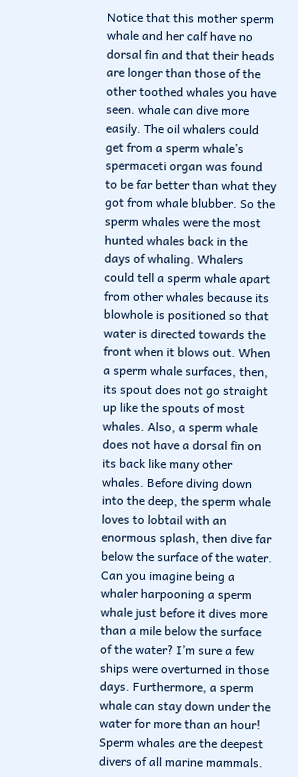Notice that this mother sperm whale and her calf have no dorsal fin and that their heads are longer than those of the other toothed whales you have seen. whale can dive more easily. The oil whalers could get from a sperm whale’s spermaceti organ was found to be far better than what they got from whale blubber. So the sperm whales were the most hunted whales back in the days of whaling. Whalers could tell a sperm whale apart from other whales because its blowhole is positioned so that water is directed towards the front when it blows out. When a sperm whale surfaces, then, its spout does not go straight up like the spouts of most whales. Also, a sperm whale does not have a dorsal fin on its back like many other whales. Before diving down into the deep, the sperm whale loves to lobtail with an enormous splash, then dive far below the surface of the water. Can you imagine being a whaler harpooning a sperm whale just before it dives more than a mile below the surface of the water? I’m sure a few ships were overturned in those days. Furthermore, a sperm whale can stay down under the water for more than an hour! Sperm whales are the deepest divers of all marine mammals.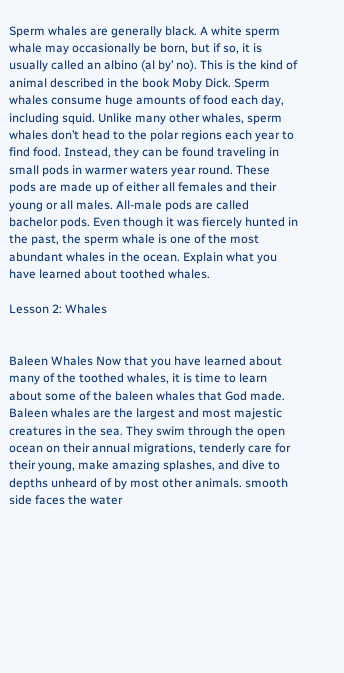Sperm whales are generally black. A white sperm whale may occasionally be born, but if so, it is usually called an albino (al by’ no). This is the kind of animal described in the book Moby Dick. Sperm whales consume huge amounts of food each day, including squid. Unlike many other whales, sperm whales don’t head to the polar regions each year to find food. Instead, they can be found traveling in small pods in warmer waters year round. These pods are made up of either all females and their young or all males. All-male pods are called bachelor pods. Even though it was fiercely hunted in the past, the sperm whale is one of the most abundant whales in the ocean. Explain what you have learned about toothed whales.

Lesson 2: Whales


Baleen Whales Now that you have learned about many of the toothed whales, it is time to learn about some of the baleen whales that God made. Baleen whales are the largest and most majestic creatures in the sea. They swim through the open ocean on their annual migrations, tenderly care for their young, make amazing splashes, and dive to depths unheard of by most other animals. smooth side faces the water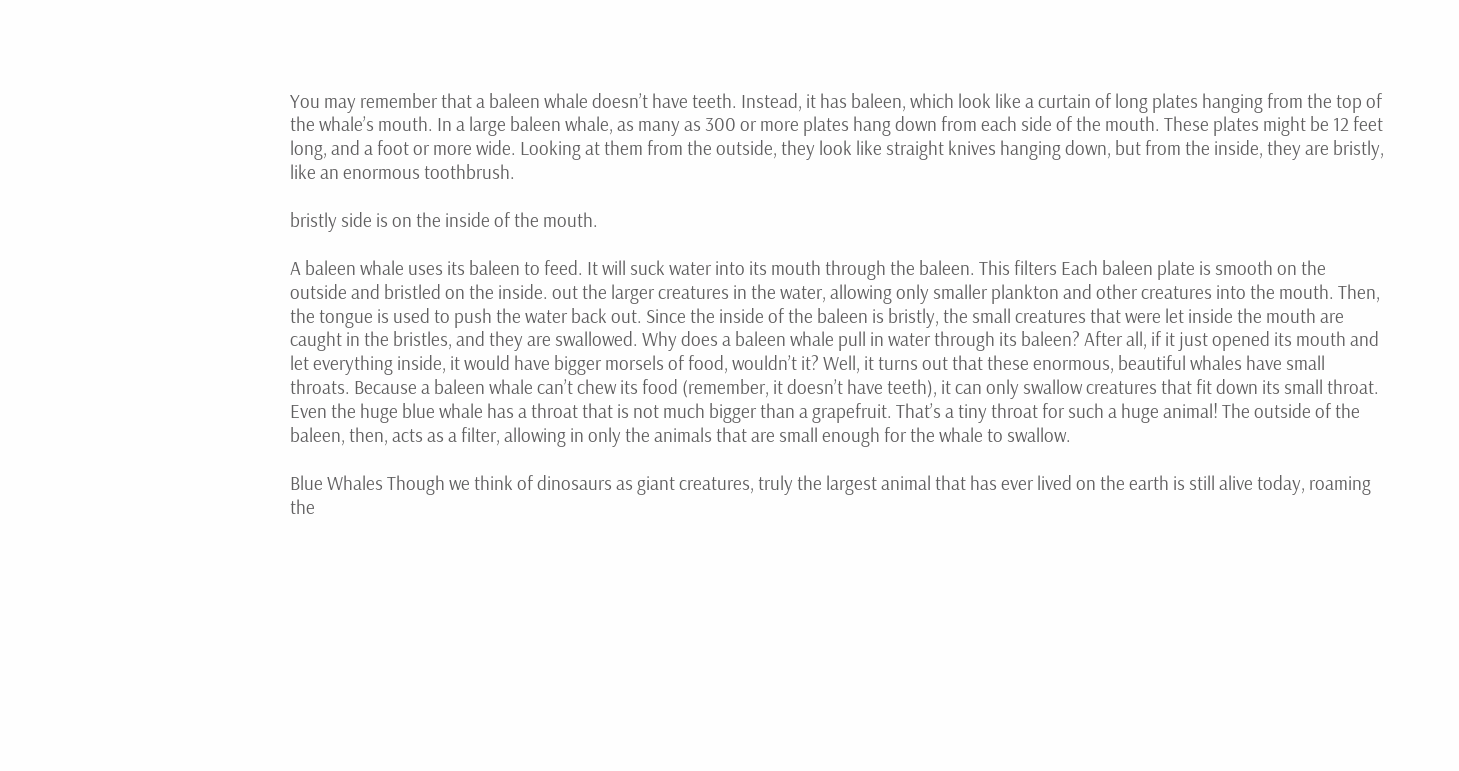You may remember that a baleen whale doesn’t have teeth. Instead, it has baleen, which look like a curtain of long plates hanging from the top of the whale’s mouth. In a large baleen whale, as many as 300 or more plates hang down from each side of the mouth. These plates might be 12 feet long, and a foot or more wide. Looking at them from the outside, they look like straight knives hanging down, but from the inside, they are bristly, like an enormous toothbrush.

bristly side is on the inside of the mouth.

A baleen whale uses its baleen to feed. It will suck water into its mouth through the baleen. This filters Each baleen plate is smooth on the outside and bristled on the inside. out the larger creatures in the water, allowing only smaller plankton and other creatures into the mouth. Then, the tongue is used to push the water back out. Since the inside of the baleen is bristly, the small creatures that were let inside the mouth are caught in the bristles, and they are swallowed. Why does a baleen whale pull in water through its baleen? After all, if it just opened its mouth and let everything inside, it would have bigger morsels of food, wouldn’t it? Well, it turns out that these enormous, beautiful whales have small throats. Because a baleen whale can’t chew its food (remember, it doesn’t have teeth), it can only swallow creatures that fit down its small throat. Even the huge blue whale has a throat that is not much bigger than a grapefruit. That’s a tiny throat for such a huge animal! The outside of the baleen, then, acts as a filter, allowing in only the animals that are small enough for the whale to swallow.

Blue Whales Though we think of dinosaurs as giant creatures, truly the largest animal that has ever lived on the earth is still alive today, roaming the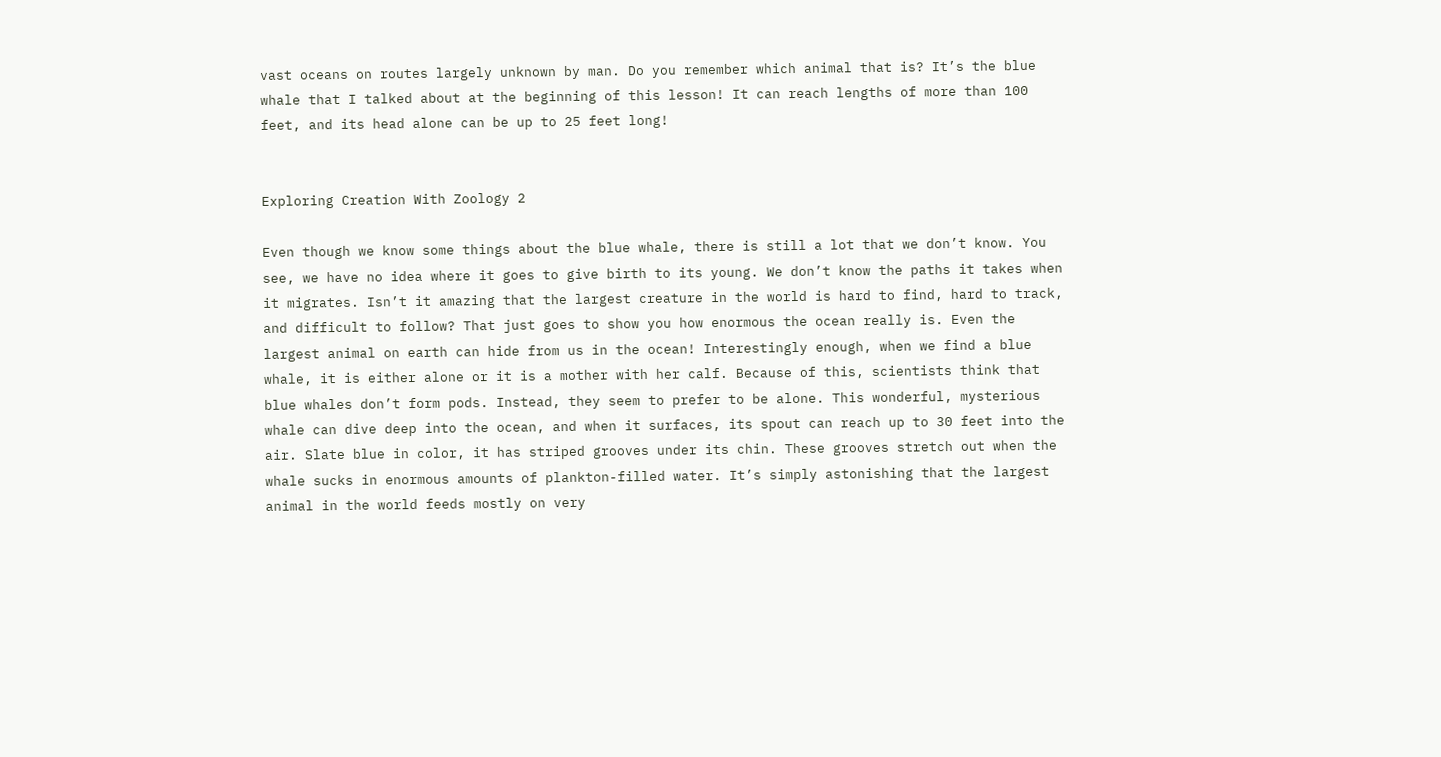vast oceans on routes largely unknown by man. Do you remember which animal that is? It’s the blue whale that I talked about at the beginning of this lesson! It can reach lengths of more than 100 feet, and its head alone can be up to 25 feet long!


Exploring Creation With Zoology 2

Even though we know some things about the blue whale, there is still a lot that we don’t know. You see, we have no idea where it goes to give birth to its young. We don’t know the paths it takes when it migrates. Isn’t it amazing that the largest creature in the world is hard to find, hard to track, and difficult to follow? That just goes to show you how enormous the ocean really is. Even the largest animal on earth can hide from us in the ocean! Interestingly enough, when we find a blue whale, it is either alone or it is a mother with her calf. Because of this, scientists think that blue whales don’t form pods. Instead, they seem to prefer to be alone. This wonderful, mysterious whale can dive deep into the ocean, and when it surfaces, its spout can reach up to 30 feet into the air. Slate blue in color, it has striped grooves under its chin. These grooves stretch out when the whale sucks in enormous amounts of plankton-filled water. It’s simply astonishing that the largest animal in the world feeds mostly on very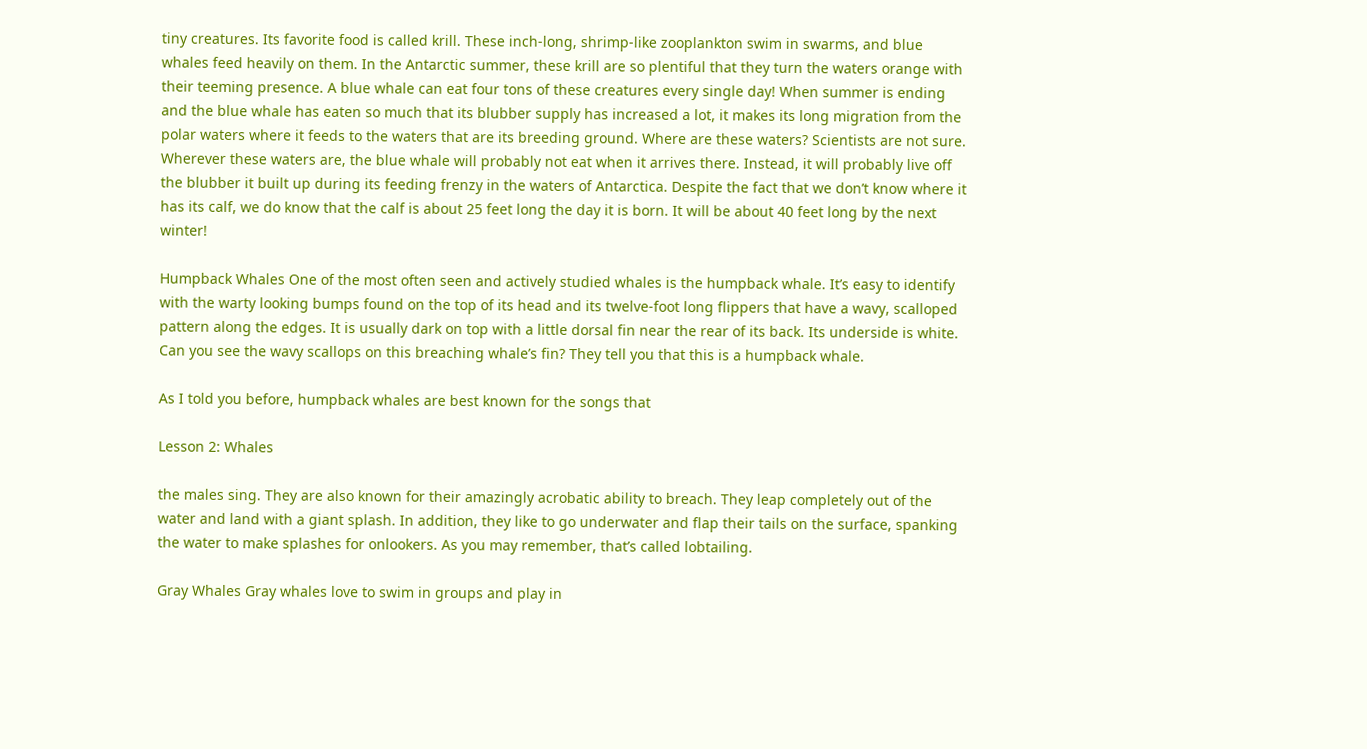tiny creatures. Its favorite food is called krill. These inch-long, shrimp-like zooplankton swim in swarms, and blue whales feed heavily on them. In the Antarctic summer, these krill are so plentiful that they turn the waters orange with their teeming presence. A blue whale can eat four tons of these creatures every single day! When summer is ending and the blue whale has eaten so much that its blubber supply has increased a lot, it makes its long migration from the polar waters where it feeds to the waters that are its breeding ground. Where are these waters? Scientists are not sure. Wherever these waters are, the blue whale will probably not eat when it arrives there. Instead, it will probably live off the blubber it built up during its feeding frenzy in the waters of Antarctica. Despite the fact that we don’t know where it has its calf, we do know that the calf is about 25 feet long the day it is born. It will be about 40 feet long by the next winter!

Humpback Whales One of the most often seen and actively studied whales is the humpback whale. It’s easy to identify with the warty looking bumps found on the top of its head and its twelve-foot long flippers that have a wavy, scalloped pattern along the edges. It is usually dark on top with a little dorsal fin near the rear of its back. Its underside is white. Can you see the wavy scallops on this breaching whale’s fin? They tell you that this is a humpback whale.

As I told you before, humpback whales are best known for the songs that

Lesson 2: Whales

the males sing. They are also known for their amazingly acrobatic ability to breach. They leap completely out of the water and land with a giant splash. In addition, they like to go underwater and flap their tails on the surface, spanking the water to make splashes for onlookers. As you may remember, that’s called lobtailing.

Gray Whales Gray whales love to swim in groups and play in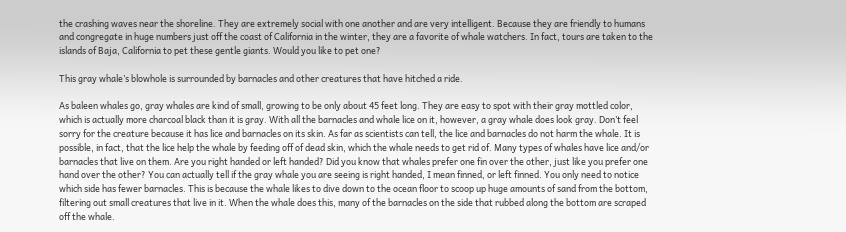the crashing waves near the shoreline. They are extremely social with one another and are very intelligent. Because they are friendly to humans and congregate in huge numbers just off the coast of California in the winter, they are a favorite of whale watchers. In fact, tours are taken to the islands of Baja, California to pet these gentle giants. Would you like to pet one?

This gray whale’s blowhole is surrounded by barnacles and other creatures that have hitched a ride.

As baleen whales go, gray whales are kind of small, growing to be only about 45 feet long. They are easy to spot with their gray mottled color, which is actually more charcoal black than it is gray. With all the barnacles and whale lice on it, however, a gray whale does look gray. Don’t feel sorry for the creature because it has lice and barnacles on its skin. As far as scientists can tell, the lice and barnacles do not harm the whale. It is possible, in fact, that the lice help the whale by feeding off of dead skin, which the whale needs to get rid of. Many types of whales have lice and/or barnacles that live on them. Are you right handed or left handed? Did you know that whales prefer one fin over the other, just like you prefer one hand over the other? You can actually tell if the gray whale you are seeing is right handed, I mean finned, or left finned. You only need to notice which side has fewer barnacles. This is because the whale likes to dive down to the ocean floor to scoop up huge amounts of sand from the bottom, filtering out small creatures that live in it. When the whale does this, many of the barnacles on the side that rubbed along the bottom are scraped off the whale.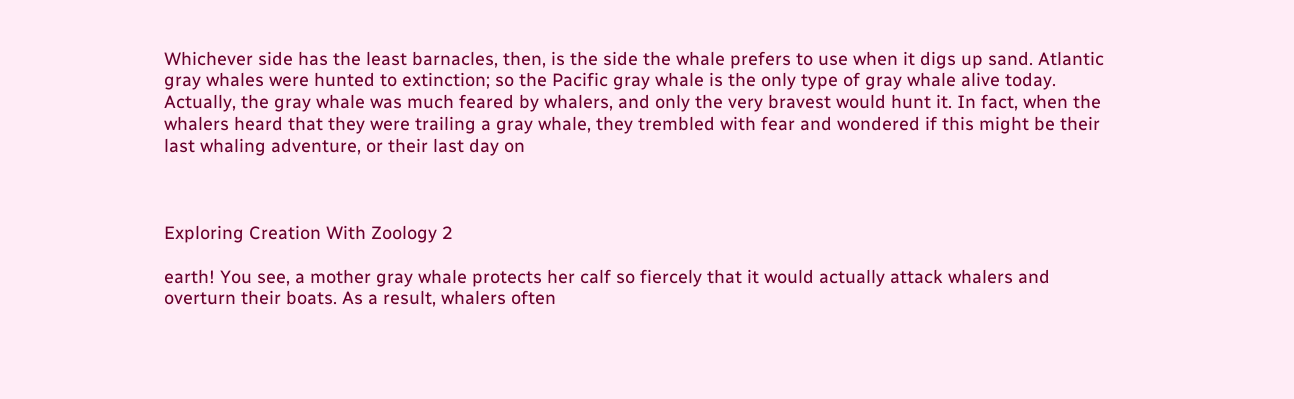Whichever side has the least barnacles, then, is the side the whale prefers to use when it digs up sand. Atlantic gray whales were hunted to extinction; so the Pacific gray whale is the only type of gray whale alive today. Actually, the gray whale was much feared by whalers, and only the very bravest would hunt it. In fact, when the whalers heard that they were trailing a gray whale, they trembled with fear and wondered if this might be their last whaling adventure, or their last day on



Exploring Creation With Zoology 2

earth! You see, a mother gray whale protects her calf so fiercely that it would actually attack whalers and overturn their boats. As a result, whalers often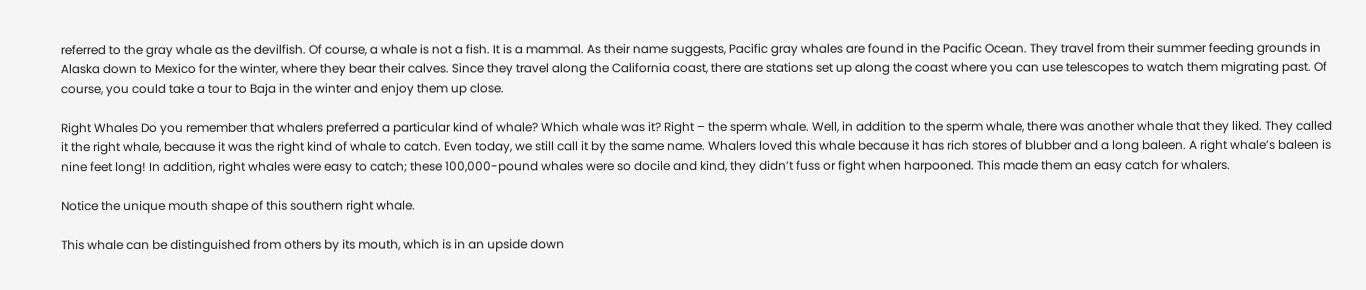referred to the gray whale as the devilfish. Of course, a whale is not a fish. It is a mammal. As their name suggests, Pacific gray whales are found in the Pacific Ocean. They travel from their summer feeding grounds in Alaska down to Mexico for the winter, where they bear their calves. Since they travel along the California coast, there are stations set up along the coast where you can use telescopes to watch them migrating past. Of course, you could take a tour to Baja in the winter and enjoy them up close.

Right Whales Do you remember that whalers preferred a particular kind of whale? Which whale was it? Right – the sperm whale. Well, in addition to the sperm whale, there was another whale that they liked. They called it the right whale, because it was the right kind of whale to catch. Even today, we still call it by the same name. Whalers loved this whale because it has rich stores of blubber and a long baleen. A right whale’s baleen is nine feet long! In addition, right whales were easy to catch; these 100,000-pound whales were so docile and kind, they didn’t fuss or fight when harpooned. This made them an easy catch for whalers.

Notice the unique mouth shape of this southern right whale.

This whale can be distinguished from others by its mouth, which is in an upside down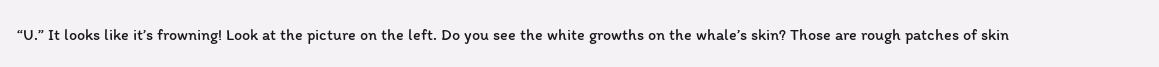“U.” It looks like it’s frowning! Look at the picture on the left. Do you see the white growths on the whale’s skin? Those are rough patches of skin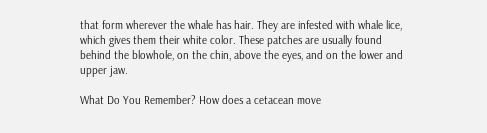that form wherever the whale has hair. They are infested with whale lice, which gives them their white color. These patches are usually found behind the blowhole, on the chin, above the eyes, and on the lower and upper jaw.

What Do You Remember? How does a cetacean move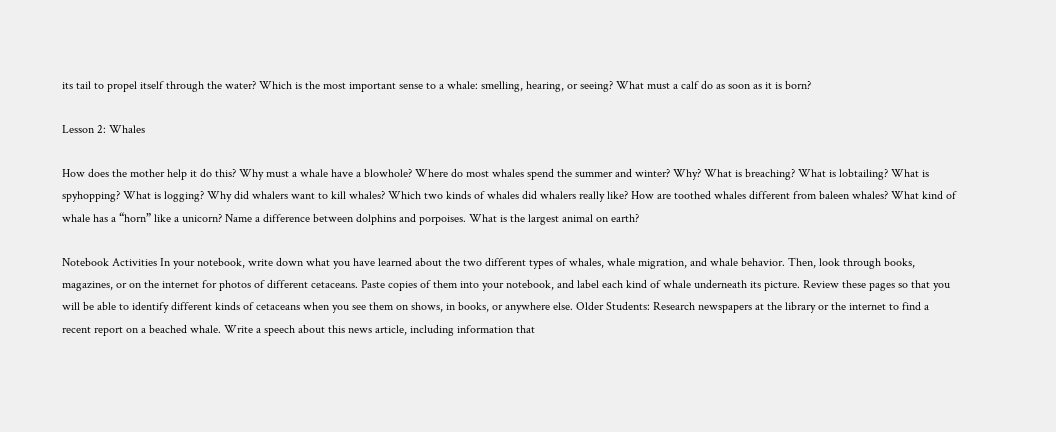its tail to propel itself through the water? Which is the most important sense to a whale: smelling, hearing, or seeing? What must a calf do as soon as it is born?

Lesson 2: Whales

How does the mother help it do this? Why must a whale have a blowhole? Where do most whales spend the summer and winter? Why? What is breaching? What is lobtailing? What is spyhopping? What is logging? Why did whalers want to kill whales? Which two kinds of whales did whalers really like? How are toothed whales different from baleen whales? What kind of whale has a “horn” like a unicorn? Name a difference between dolphins and porpoises. What is the largest animal on earth?

Notebook Activities In your notebook, write down what you have learned about the two different types of whales, whale migration, and whale behavior. Then, look through books, magazines, or on the internet for photos of different cetaceans. Paste copies of them into your notebook, and label each kind of whale underneath its picture. Review these pages so that you will be able to identify different kinds of cetaceans when you see them on shows, in books, or anywhere else. Older Students: Research newspapers at the library or the internet to find a recent report on a beached whale. Write a speech about this news article, including information that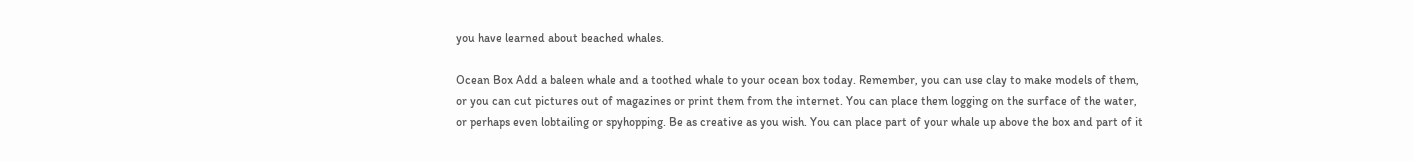you have learned about beached whales.

Ocean Box Add a baleen whale and a toothed whale to your ocean box today. Remember, you can use clay to make models of them, or you can cut pictures out of magazines or print them from the internet. You can place them logging on the surface of the water, or perhaps even lobtailing or spyhopping. Be as creative as you wish. You can place part of your whale up above the box and part of it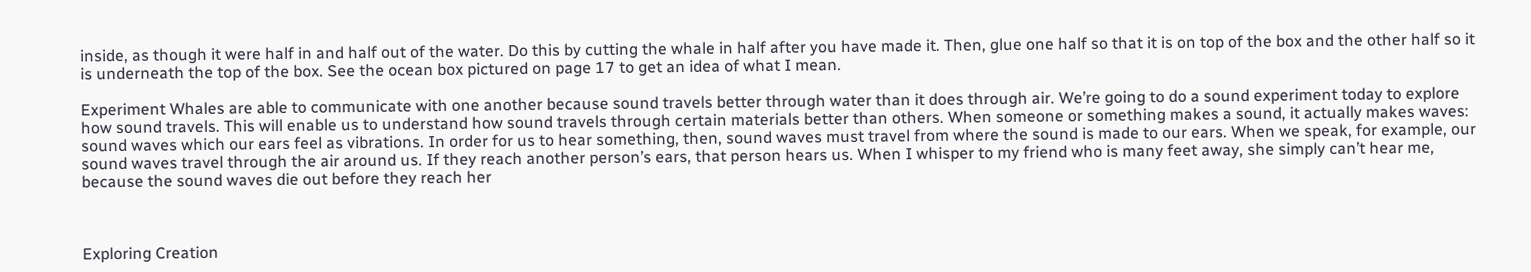inside, as though it were half in and half out of the water. Do this by cutting the whale in half after you have made it. Then, glue one half so that it is on top of the box and the other half so it is underneath the top of the box. See the ocean box pictured on page 17 to get an idea of what I mean.

Experiment Whales are able to communicate with one another because sound travels better through water than it does through air. We’re going to do a sound experiment today to explore how sound travels. This will enable us to understand how sound travels through certain materials better than others. When someone or something makes a sound, it actually makes waves: sound waves which our ears feel as vibrations. In order for us to hear something, then, sound waves must travel from where the sound is made to our ears. When we speak, for example, our sound waves travel through the air around us. If they reach another person’s ears, that person hears us. When I whisper to my friend who is many feet away, she simply can’t hear me, because the sound waves die out before they reach her



Exploring Creation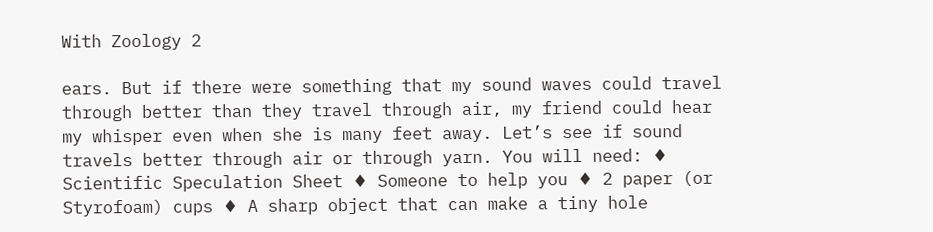With Zoology 2

ears. But if there were something that my sound waves could travel through better than they travel through air, my friend could hear my whisper even when she is many feet away. Let’s see if sound travels better through air or through yarn. You will need: ♦ Scientific Speculation Sheet ♦ Someone to help you ♦ 2 paper (or Styrofoam) cups ♦ A sharp object that can make a tiny hole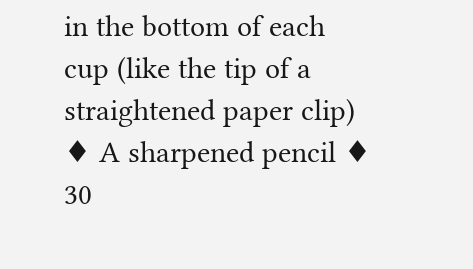in the bottom of each cup (like the tip of a straightened paper clip) ♦ A sharpened pencil ♦ 30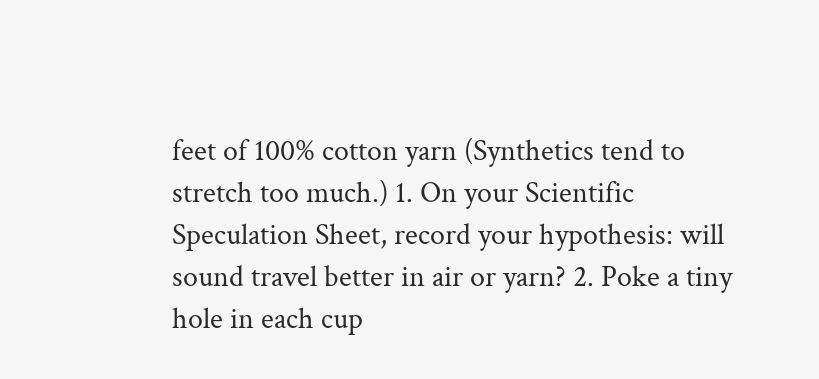feet of 100% cotton yarn (Synthetics tend to stretch too much.) 1. On your Scientific Speculation Sheet, record your hypothesis: will sound travel better in air or yarn? 2. Poke a tiny hole in each cup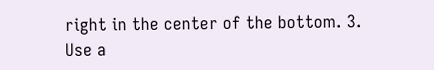right in the center of the bottom. 3. Use a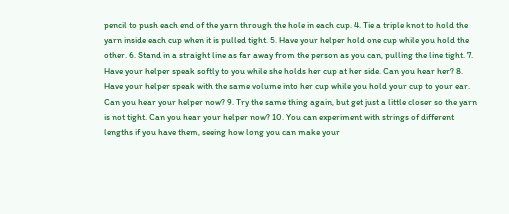pencil to push each end of the yarn through the hole in each cup. 4. Tie a triple knot to hold the yarn inside each cup when it is pulled tight. 5. Have your helper hold one cup while you hold the other. 6. Stand in a straight line as far away from the person as you can, pulling the line tight. 7. Have your helper speak softly to you while she holds her cup at her side. Can you hear her? 8. Have your helper speak with the same volume into her cup while you hold your cup to your ear. Can you hear your helper now? 9. Try the same thing again, but get just a little closer so the yarn is not tight. Can you hear your helper now? 10. You can experiment with strings of different lengths if you have them, seeing how long you can make your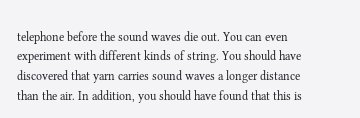telephone before the sound waves die out. You can even experiment with different kinds of string. You should have discovered that yarn carries sound waves a longer distance than the air. In addition, you should have found that this is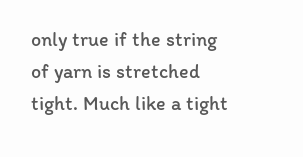only true if the string of yarn is stretched tight. Much like a tight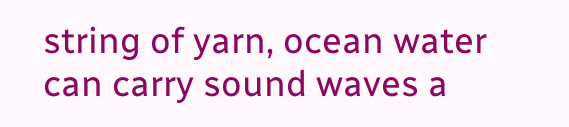string of yarn, ocean water can carry sound waves a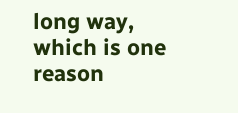long way, which is one reason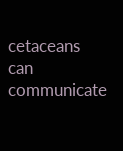cetaceans can communicate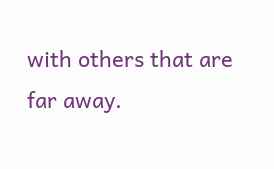with others that are far away.